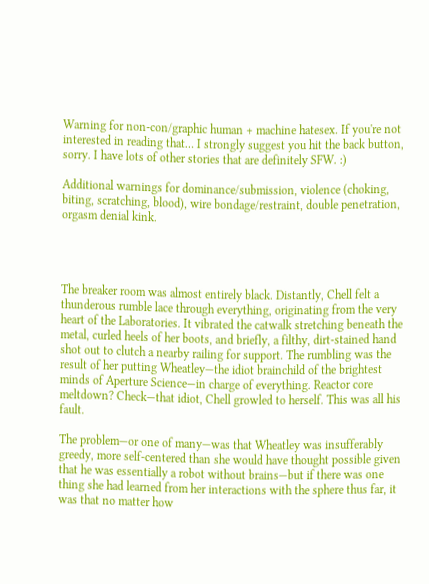Warning for non-con/graphic human + machine hatesex. If you're not interested in reading that… I strongly suggest you hit the back button, sorry. I have lots of other stories that are definitely SFW. :)

Additional warnings for dominance/submission, violence (choking, biting, scratching, blood), wire bondage/restraint, double penetration, orgasm denial kink.




The breaker room was almost entirely black. Distantly, Chell felt a thunderous rumble lace through everything, originating from the very heart of the Laboratories. It vibrated the catwalk stretching beneath the metal, curled heels of her boots, and briefly, a filthy, dirt-stained hand shot out to clutch a nearby railing for support. The rumbling was the result of her putting Wheatley—the idiot brainchild of the brightest minds of Aperture Science—in charge of everything. Reactor core meltdown? Check—that idiot, Chell growled to herself. This was all his fault.

The problem—or one of many—was that Wheatley was insufferably greedy, more self-centered than she would have thought possible given that he was essentially a robot without brains—but if there was one thing she had learned from her interactions with the sphere thus far, it was that no matter how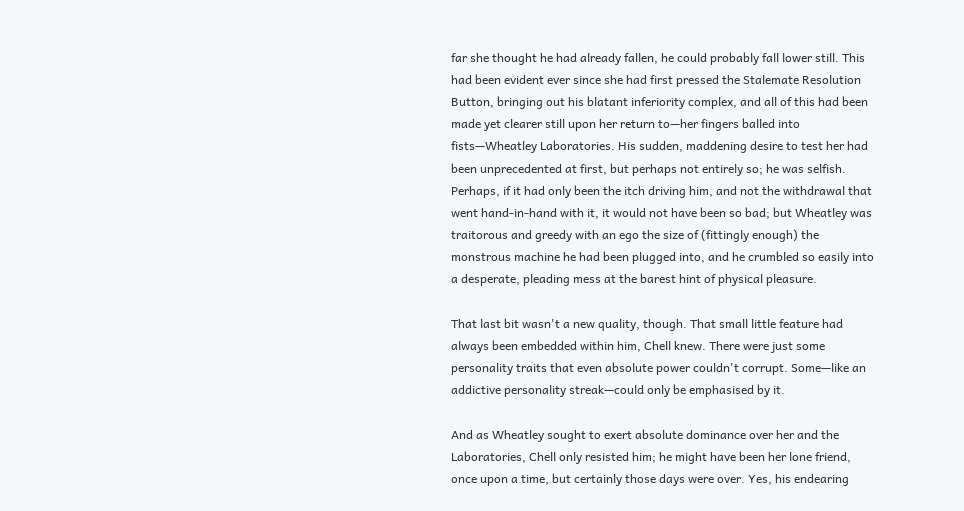far she thought he had already fallen, he could probably fall lower still. This had been evident ever since she had first pressed the Stalemate Resolution Button, bringing out his blatant inferiority complex, and all of this had been made yet clearer still upon her return to—her fingers balled into fists—Wheatley Laboratories. His sudden, maddening desire to test her had been unprecedented at first, but perhaps not entirely so; he was selfish. Perhaps, if it had only been the itch driving him, and not the withdrawal that went hand-in-hand with it, it would not have been so bad; but Wheatley was traitorous and greedy with an ego the size of (fittingly enough) the monstrous machine he had been plugged into, and he crumbled so easily into a desperate, pleading mess at the barest hint of physical pleasure.

That last bit wasn't a new quality, though. That small little feature had always been embedded within him, Chell knew. There were just some personality traits that even absolute power couldn't corrupt. Some—like an addictive personality streak—could only be emphasised by it.

And as Wheatley sought to exert absolute dominance over her and the Laboratories, Chell only resisted him; he might have been her lone friend, once upon a time, but certainly those days were over. Yes, his endearing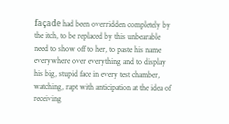façade had been overridden completely by the itch, to be replaced by this unbearable need to show off to her, to paste his name everywhere over everything and to display his big, stupid face in every test chamber, watching, rapt with anticipation at the idea of receiving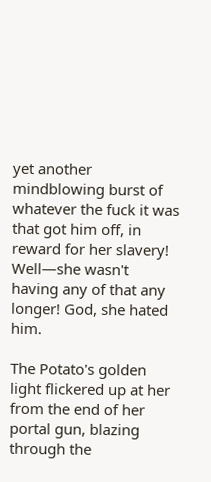yet another mindblowing burst of whatever the fuck it was that got him off, in reward for her slavery! Well—she wasn't having any of that any longer! God, she hated him.

The Potato's golden light flickered up at her from the end of her portal gun, blazing through the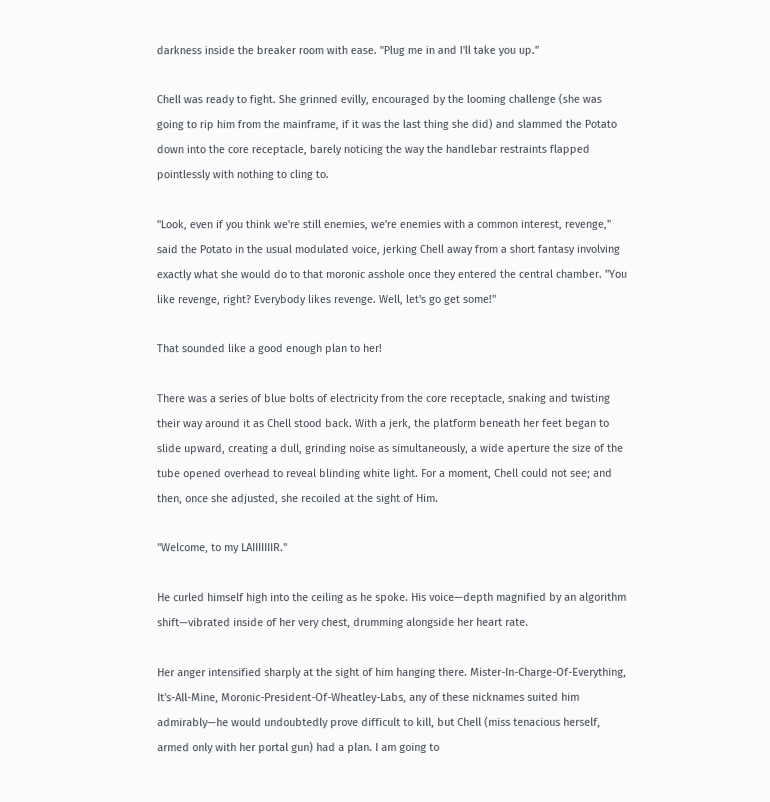darkness inside the breaker room with ease. "Plug me in and I'll take you up."

Chell was ready to fight. She grinned evilly, encouraged by the looming challenge (she was going to rip him from the mainframe, if it was the last thing she did) and slammed the Potato down into the core receptacle, barely noticing the way the handlebar restraints flapped pointlessly with nothing to cling to.

"Look, even if you think we're still enemies, we're enemies with a common interest, revenge," said the Potato in the usual modulated voice, jerking Chell away from a short fantasy involving exactly what she would do to that moronic asshole once they entered the central chamber. "You like revenge, right? Everybody likes revenge. Well, let's go get some!"

That sounded like a good enough plan to her!

There was a series of blue bolts of electricity from the core receptacle, snaking and twisting their way around it as Chell stood back. With a jerk, the platform beneath her feet began to slide upward, creating a dull, grinding noise as simultaneously, a wide aperture the size of the tube opened overhead to reveal blinding white light. For a moment, Chell could not see; and then, once she adjusted, she recoiled at the sight of Him.

"Welcome, to my LAIIIIIIIR."

He curled himself high into the ceiling as he spoke. His voice—depth magnified by an algorithm shift—vibrated inside of her very chest, drumming alongside her heart rate.

Her anger intensified sharply at the sight of him hanging there. Mister-In-Charge-Of-Everything, It's-All-Mine, Moronic-President-Of-Wheatley-Labs, any of these nicknames suited him admirably—he would undoubtedly prove difficult to kill, but Chell (miss tenacious herself, armed only with her portal gun) had a plan. I am going to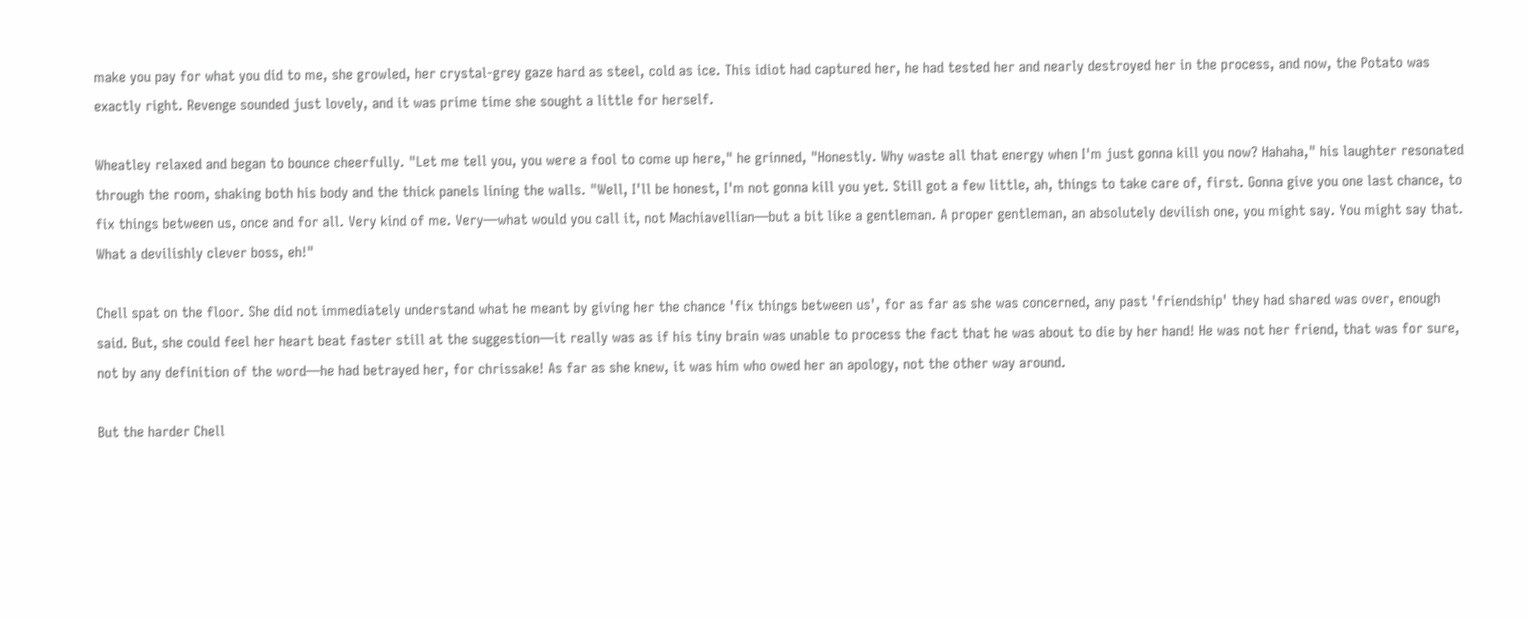make you pay for what you did to me, she growled, her crystal-grey gaze hard as steel, cold as ice. This idiot had captured her, he had tested her and nearly destroyed her in the process, and now, the Potato was exactly right. Revenge sounded just lovely, and it was prime time she sought a little for herself.

Wheatley relaxed and began to bounce cheerfully. "Let me tell you, you were a fool to come up here," he grinned, "Honestly. Why waste all that energy when I'm just gonna kill you now? Hahaha," his laughter resonated through the room, shaking both his body and the thick panels lining the walls. "Well, I'll be honest, I'm not gonna kill you yet. Still got a few little, ah, things to take care of, first. Gonna give you one last chance, to fix things between us, once and for all. Very kind of me. Very—what would you call it, not Machiavellian—but a bit like a gentleman. A proper gentleman, an absolutely devilish one, you might say. You might say that. What a devilishly clever boss, eh!"

Chell spat on the floor. She did not immediately understand what he meant by giving her the chance 'fix things between us', for as far as she was concerned, any past 'friendship' they had shared was over, enough said. But, she could feel her heart beat faster still at the suggestion—it really was as if his tiny brain was unable to process the fact that he was about to die by her hand! He was not her friend, that was for sure, not by any definition of the word—he had betrayed her, for chrissake! As far as she knew, it was him who owed her an apology, not the other way around.

But the harder Chell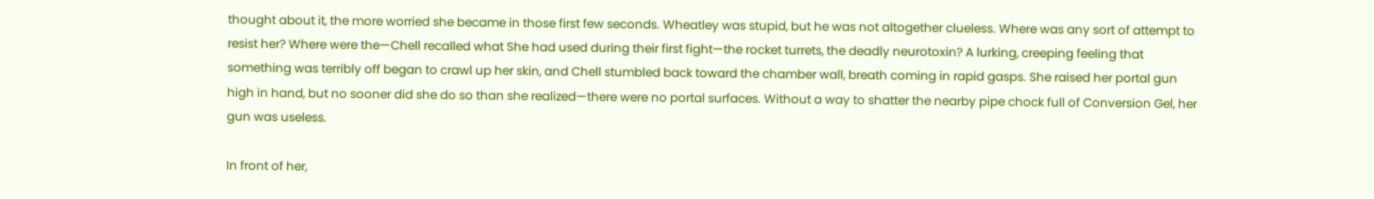thought about it, the more worried she became in those first few seconds. Wheatley was stupid, but he was not altogether clueless. Where was any sort of attempt to resist her? Where were the—Chell recalled what She had used during their first fight—the rocket turrets, the deadly neurotoxin? A lurking, creeping feeling that something was terribly off began to crawl up her skin, and Chell stumbled back toward the chamber wall, breath coming in rapid gasps. She raised her portal gun high in hand, but no sooner did she do so than she realized—there were no portal surfaces. Without a way to shatter the nearby pipe chock full of Conversion Gel, her gun was useless.

In front of her,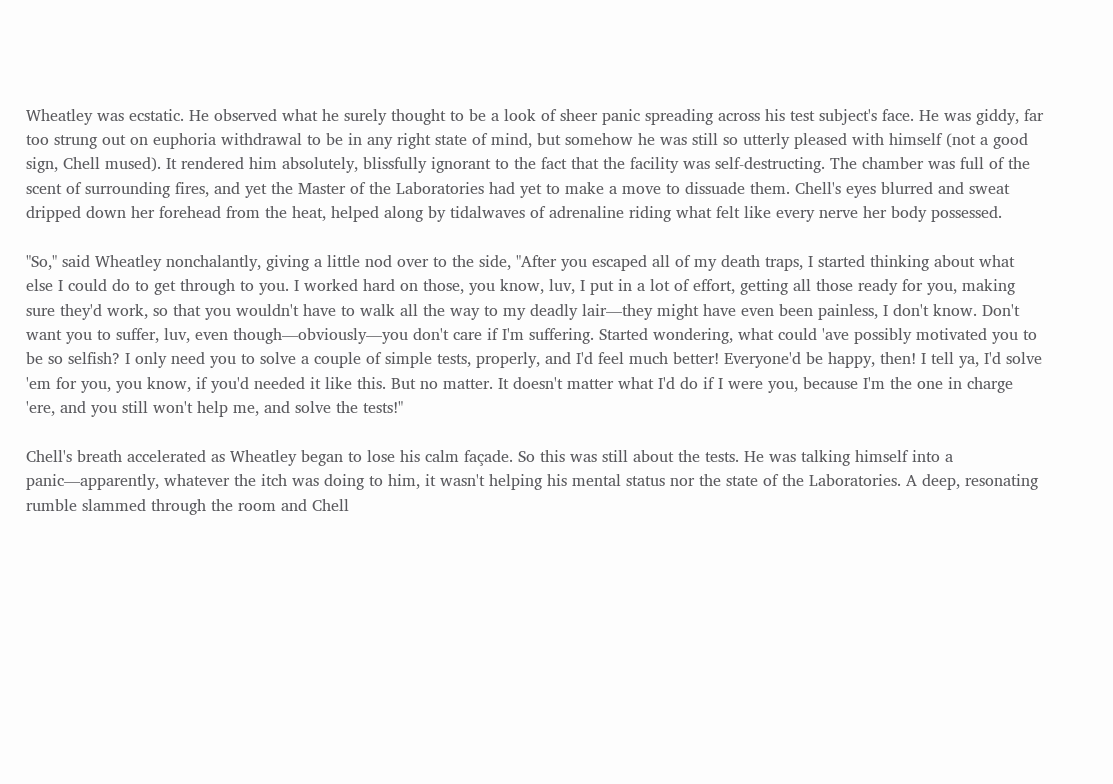Wheatley was ecstatic. He observed what he surely thought to be a look of sheer panic spreading across his test subject's face. He was giddy, far too strung out on euphoria withdrawal to be in any right state of mind, but somehow he was still so utterly pleased with himself (not a good sign, Chell mused). It rendered him absolutely, blissfully ignorant to the fact that the facility was self-destructing. The chamber was full of the scent of surrounding fires, and yet the Master of the Laboratories had yet to make a move to dissuade them. Chell's eyes blurred and sweat dripped down her forehead from the heat, helped along by tidalwaves of adrenaline riding what felt like every nerve her body possessed.

"So," said Wheatley nonchalantly, giving a little nod over to the side, "After you escaped all of my death traps, I started thinking about what else I could do to get through to you. I worked hard on those, you know, luv, I put in a lot of effort, getting all those ready for you, making sure they'd work, so that you wouldn't have to walk all the way to my deadly lair—they might have even been painless, I don't know. Don't want you to suffer, luv, even though—obviously—you don't care if I'm suffering. Started wondering, what could 'ave possibly motivated you to be so selfish? I only need you to solve a couple of simple tests, properly, and I'd feel much better! Everyone'd be happy, then! I tell ya, I'd solve 'em for you, you know, if you'd needed it like this. But no matter. It doesn't matter what I'd do if I were you, because I'm the one in charge 'ere, and you still won't help me, and solve the tests!"

Chell's breath accelerated as Wheatley began to lose his calm façade. So this was still about the tests. He was talking himself into a panic—apparently, whatever the itch was doing to him, it wasn't helping his mental status nor the state of the Laboratories. A deep, resonating rumble slammed through the room and Chell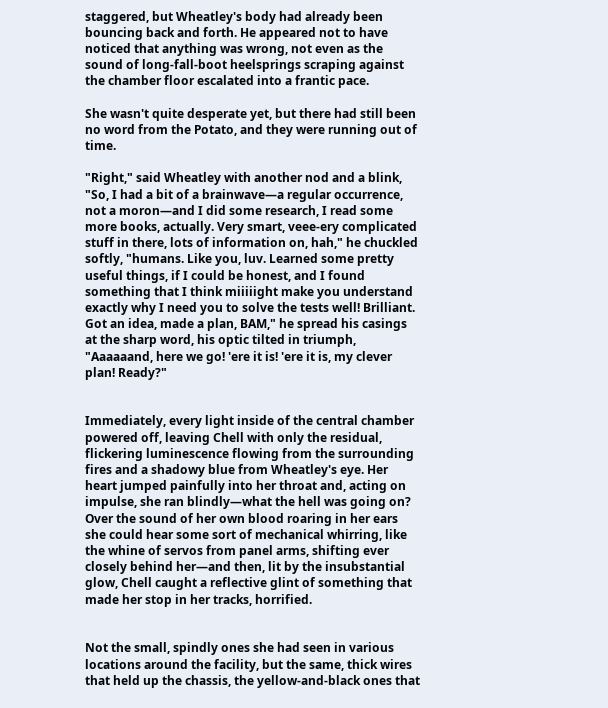staggered, but Wheatley's body had already been bouncing back and forth. He appeared not to have noticed that anything was wrong, not even as the sound of long-fall-boot heelsprings scraping against the chamber floor escalated into a frantic pace.

She wasn't quite desperate yet, but there had still been no word from the Potato, and they were running out of time.

"Right," said Wheatley with another nod and a blink, "So, I had a bit of a brainwave—a regular occurrence, not a moron—and I did some research, I read some more books, actually. Very smart, veee-ery complicated stuff in there, lots of information on, hah," he chuckled softly, "humans. Like you, luv. Learned some pretty useful things, if I could be honest, and I found something that I think miiiiight make you understand exactly why I need you to solve the tests well! Brilliant. Got an idea, made a plan, BAM," he spread his casings at the sharp word, his optic tilted in triumph, "Aaaaaand, here we go! 'ere it is! 'ere it is, my clever plan! Ready?"


Immediately, every light inside of the central chamber powered off, leaving Chell with only the residual, flickering luminescence flowing from the surrounding fires and a shadowy blue from Wheatley's eye. Her heart jumped painfully into her throat and, acting on impulse, she ran blindly—what the hell was going on? Over the sound of her own blood roaring in her ears she could hear some sort of mechanical whirring, like the whine of servos from panel arms, shifting ever closely behind her—and then, lit by the insubstantial glow, Chell caught a reflective glint of something that made her stop in her tracks, horrified.


Not the small, spindly ones she had seen in various locations around the facility, but the same, thick wires that held up the chassis, the yellow-and-black ones that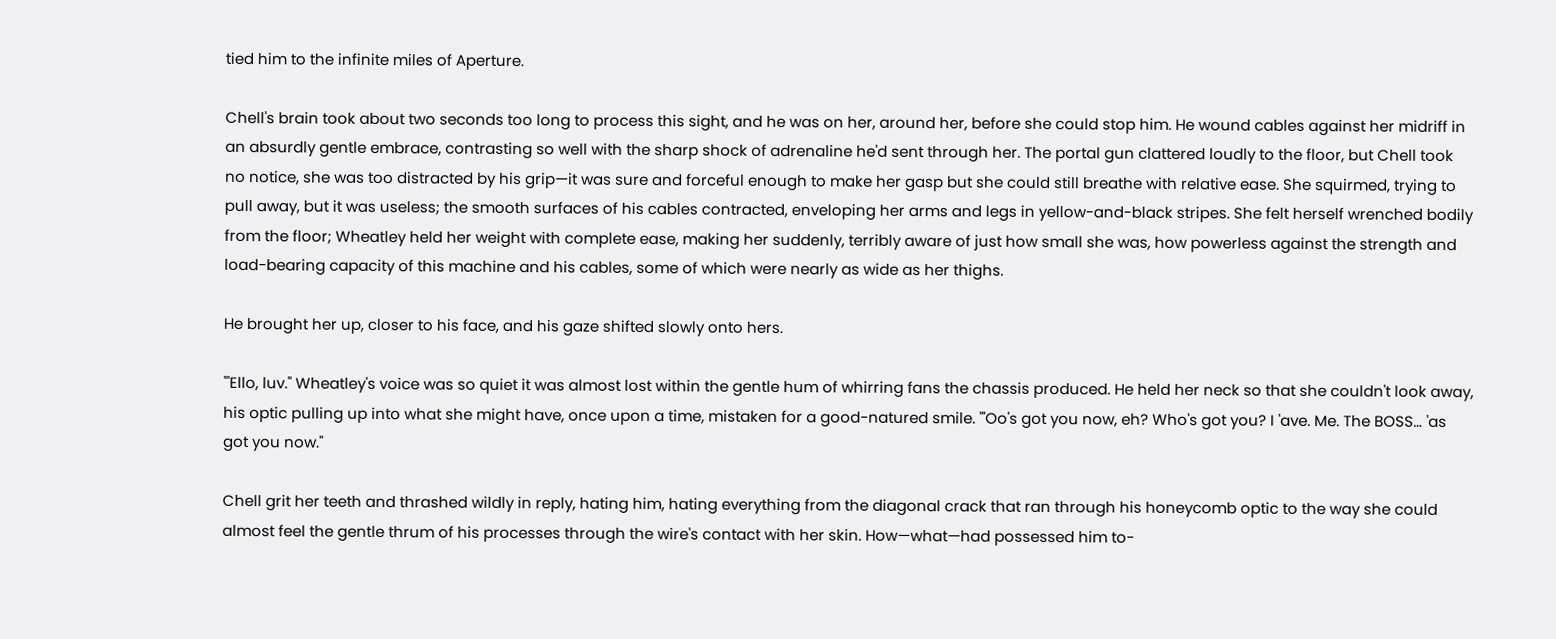tied him to the infinite miles of Aperture.

Chell's brain took about two seconds too long to process this sight, and he was on her, around her, before she could stop him. He wound cables against her midriff in an absurdly gentle embrace, contrasting so well with the sharp shock of adrenaline he'd sent through her. The portal gun clattered loudly to the floor, but Chell took no notice, she was too distracted by his grip—it was sure and forceful enough to make her gasp but she could still breathe with relative ease. She squirmed, trying to pull away, but it was useless; the smooth surfaces of his cables contracted, enveloping her arms and legs in yellow-and-black stripes. She felt herself wrenched bodily from the floor; Wheatley held her weight with complete ease, making her suddenly, terribly aware of just how small she was, how powerless against the strength and load-bearing capacity of this machine and his cables, some of which were nearly as wide as her thighs.

He brought her up, closer to his face, and his gaze shifted slowly onto hers.

"'Ello, luv." Wheatley's voice was so quiet it was almost lost within the gentle hum of whirring fans the chassis produced. He held her neck so that she couldn't look away, his optic pulling up into what she might have, once upon a time, mistaken for a good-natured smile. "'Oo's got you now, eh? Who's got you? I 'ave. Me. The BOSS… 'as got you now."

Chell grit her teeth and thrashed wildly in reply, hating him, hating everything from the diagonal crack that ran through his honeycomb optic to the way she could almost feel the gentle thrum of his processes through the wire's contact with her skin. How—what—had possessed him to-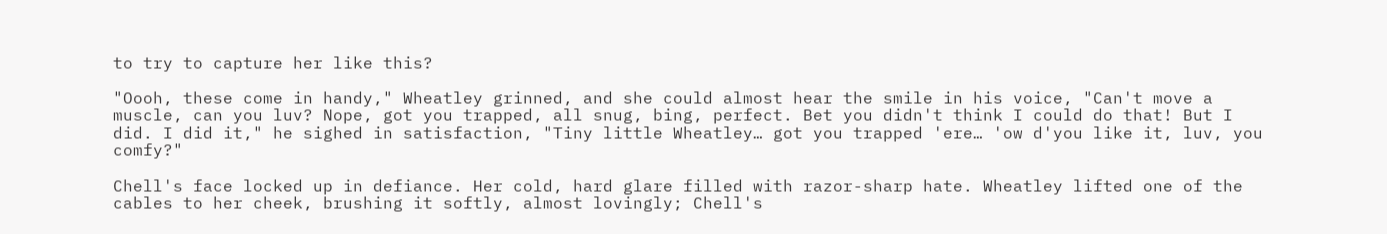to try to capture her like this?

"Oooh, these come in handy," Wheatley grinned, and she could almost hear the smile in his voice, "Can't move a muscle, can you luv? Nope, got you trapped, all snug, bing, perfect. Bet you didn't think I could do that! But I did. I did it," he sighed in satisfaction, "Tiny little Wheatley… got you trapped 'ere… 'ow d'you like it, luv, you comfy?"

Chell's face locked up in defiance. Her cold, hard glare filled with razor-sharp hate. Wheatley lifted one of the cables to her cheek, brushing it softly, almost lovingly; Chell's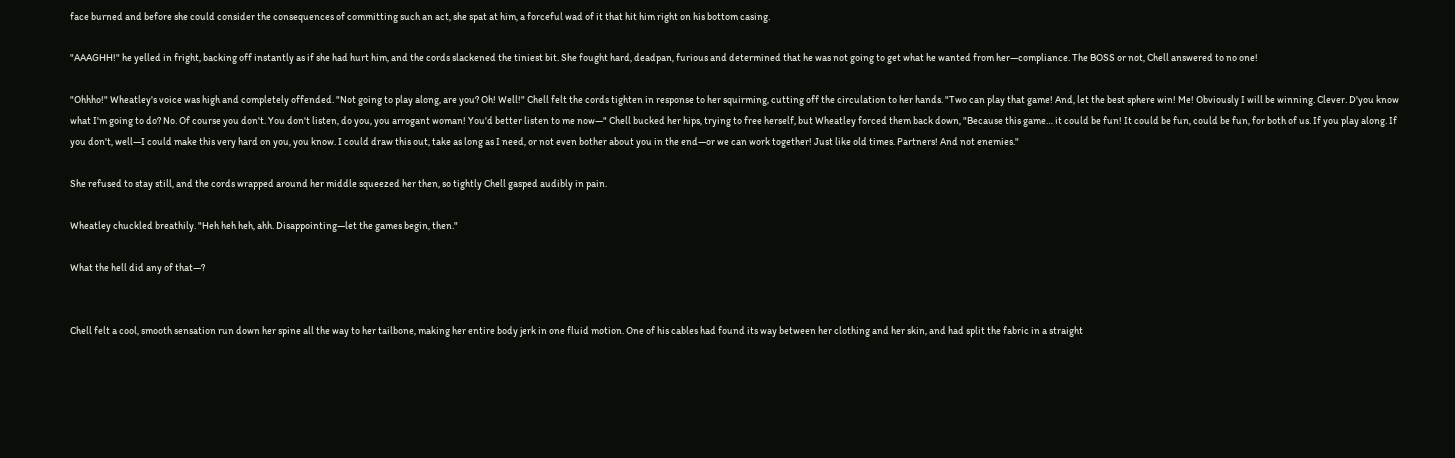face burned and before she could consider the consequences of committing such an act, she spat at him, a forceful wad of it that hit him right on his bottom casing.

"AAAGHH!" he yelled in fright, backing off instantly as if she had hurt him, and the cords slackened the tiniest bit. She fought hard, deadpan, furious and determined that he was not going to get what he wanted from her—compliance. The BOSS or not, Chell answered to no one!

"Ohhho!" Wheatley's voice was high and completely offended. "Not going to play along, are you? Oh! Well!" Chell felt the cords tighten in response to her squirming, cutting off the circulation to her hands. "Two can play that game! And, let the best sphere win! Me! Obviously I will be winning. Clever. D'you know what I'm going to do? No. Of course you don't. You don't listen, do you, you arrogant woman! You'd better listen to me now—" Chell bucked her hips, trying to free herself, but Wheatley forced them back down, "Because this game… it could be fun! It could be fun, could be fun, for both of us. If you play along. If you don't, well—I could make this very hard on you, you know. I could draw this out, take as long as I need, or not even bother about you in the end—or we can work together! Just like old times. Partners! And not enemies."

She refused to stay still, and the cords wrapped around her middle squeezed her then, so tightly Chell gasped audibly in pain.

Wheatley chuckled breathily. "Heh heh heh, ahh. Disappointing—let the games begin, then."

What the hell did any of that—?


Chell felt a cool, smooth sensation run down her spine all the way to her tailbone, making her entire body jerk in one fluid motion. One of his cables had found its way between her clothing and her skin, and had split the fabric in a straight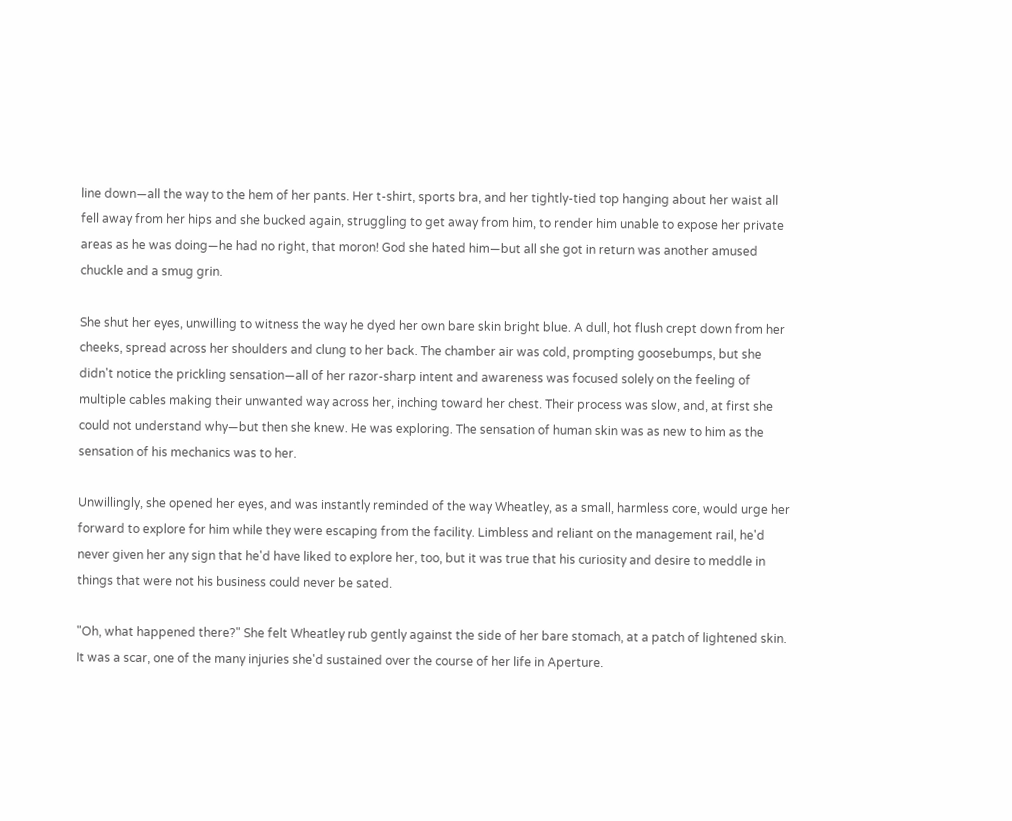line down—all the way to the hem of her pants. Her t-shirt, sports bra, and her tightly-tied top hanging about her waist all fell away from her hips and she bucked again, struggling to get away from him, to render him unable to expose her private areas as he was doing—he had no right, that moron! God she hated him—but all she got in return was another amused chuckle and a smug grin.

She shut her eyes, unwilling to witness the way he dyed her own bare skin bright blue. A dull, hot flush crept down from her cheeks, spread across her shoulders and clung to her back. The chamber air was cold, prompting goosebumps, but she didn't notice the prickling sensation—all of her razor-sharp intent and awareness was focused solely on the feeling of multiple cables making their unwanted way across her, inching toward her chest. Their process was slow, and, at first she could not understand why—but then she knew. He was exploring. The sensation of human skin was as new to him as the sensation of his mechanics was to her.

Unwillingly, she opened her eyes, and was instantly reminded of the way Wheatley, as a small, harmless core, would urge her forward to explore for him while they were escaping from the facility. Limbless and reliant on the management rail, he'd never given her any sign that he'd have liked to explore her, too, but it was true that his curiosity and desire to meddle in things that were not his business could never be sated.

"Oh, what happened there?" She felt Wheatley rub gently against the side of her bare stomach, at a patch of lightened skin. It was a scar, one of the many injuries she'd sustained over the course of her life in Aperture.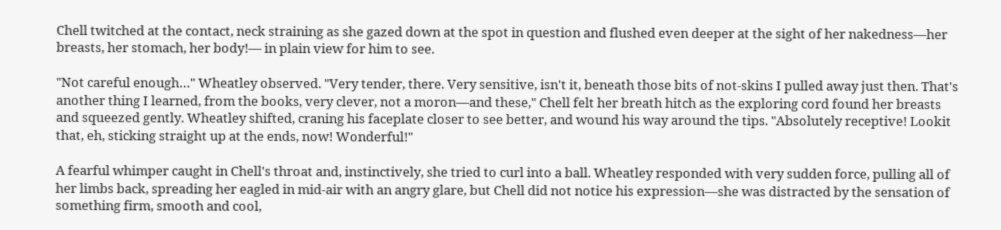Chell twitched at the contact, neck straining as she gazed down at the spot in question and flushed even deeper at the sight of her nakedness—her breasts, her stomach, her body!— in plain view for him to see.

"Not careful enough…" Wheatley observed. "Very tender, there. Very sensitive, isn't it, beneath those bits of not-skins I pulled away just then. That's another thing I learned, from the books, very clever, not a moron—and these," Chell felt her breath hitch as the exploring cord found her breasts and squeezed gently. Wheatley shifted, craning his faceplate closer to see better, and wound his way around the tips. "Absolutely receptive! Lookit that, eh, sticking straight up at the ends, now! Wonderful!"

A fearful whimper caught in Chell's throat and, instinctively, she tried to curl into a ball. Wheatley responded with very sudden force, pulling all of her limbs back, spreading her eagled in mid-air with an angry glare, but Chell did not notice his expression—she was distracted by the sensation of something firm, smooth and cool,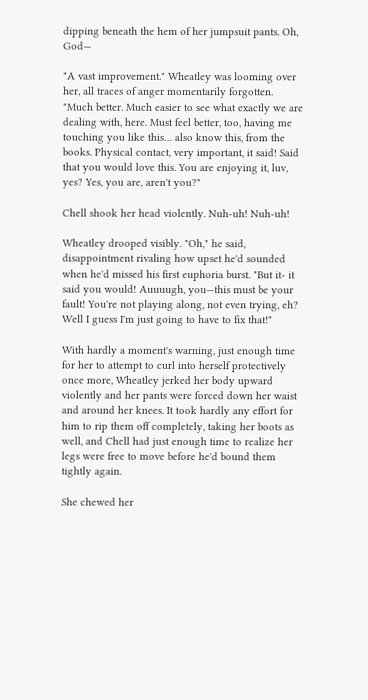dipping beneath the hem of her jumpsuit pants. Oh, God—

"A vast improvement." Wheatley was looming over her, all traces of anger momentarily forgotten. "Much better. Much easier to see what exactly we are dealing with, here. Must feel better, too, having me touching you like this… also know this, from the books. Physical contact, very important, it said! Said that you would love this. You are enjoying it, luv, yes? Yes, you are, aren't you?"

Chell shook her head violently. Nuh-uh! Nuh-uh!

Wheatley drooped visibly. "Oh," he said, disappointment rivaling how upset he'd sounded when he'd missed his first euphoria burst. "But it- it said you would! Auuuugh, you—this must be your fault! You're not playing along, not even trying, eh? Well I guess I'm just going to have to fix that!"

With hardly a moment's warning, just enough time for her to attempt to curl into herself protectively once more, Wheatley jerked her body upward violently and her pants were forced down her waist and around her knees. It took hardly any effort for him to rip them off completely, taking her boots as well, and Chell had just enough time to realize her legs were free to move before he'd bound them tightly again.

She chewed her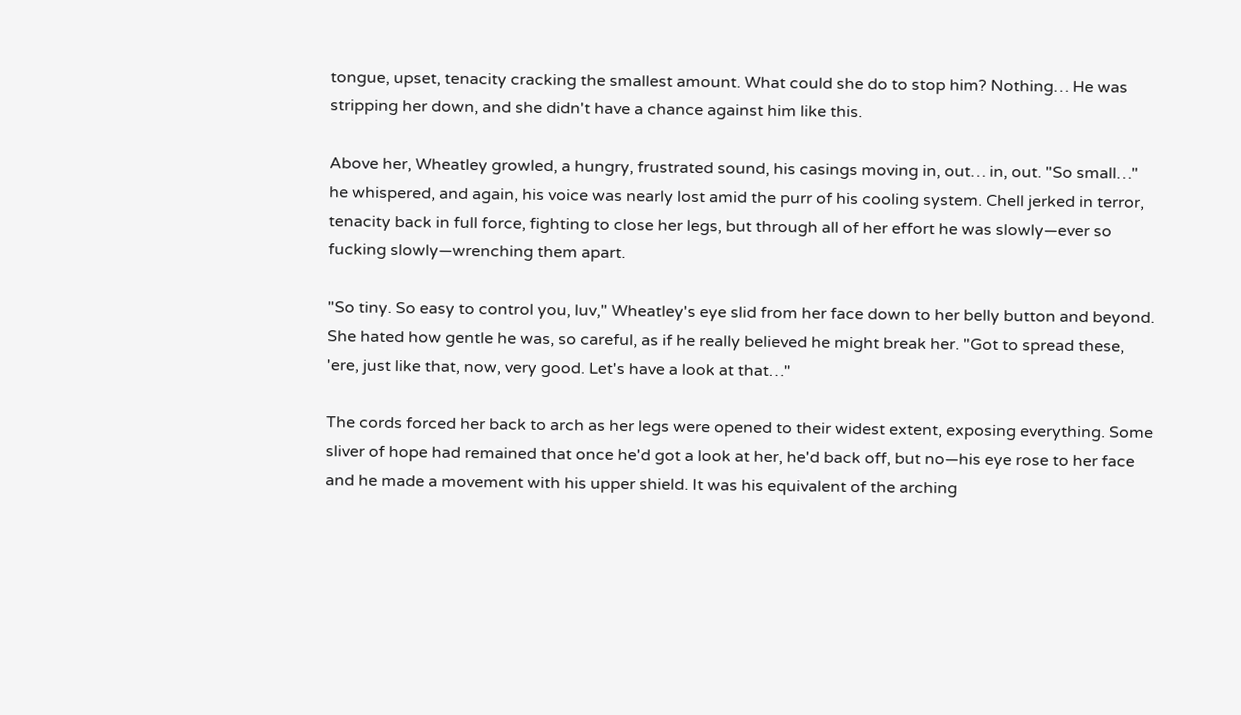tongue, upset, tenacity cracking the smallest amount. What could she do to stop him? Nothing… He was stripping her down, and she didn't have a chance against him like this.

Above her, Wheatley growled, a hungry, frustrated sound, his casings moving in, out… in, out. "So small…" he whispered, and again, his voice was nearly lost amid the purr of his cooling system. Chell jerked in terror, tenacity back in full force, fighting to close her legs, but through all of her effort he was slowly—ever so fucking slowly—wrenching them apart.

"So tiny. So easy to control you, luv," Wheatley's eye slid from her face down to her belly button and beyond. She hated how gentle he was, so careful, as if he really believed he might break her. "Got to spread these, 'ere, just like that, now, very good. Let's have a look at that…"

The cords forced her back to arch as her legs were opened to their widest extent, exposing everything. Some sliver of hope had remained that once he'd got a look at her, he'd back off, but no—his eye rose to her face and he made a movement with his upper shield. It was his equivalent of the arching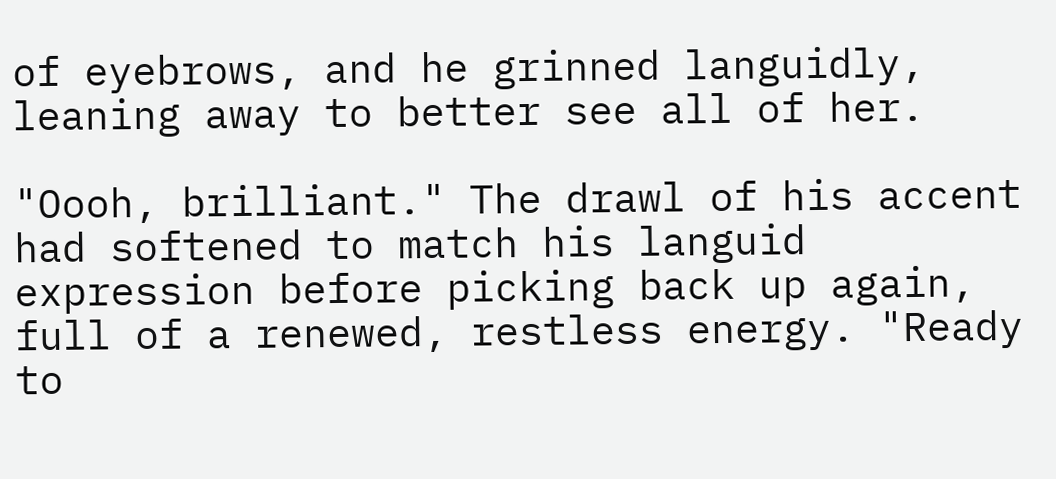of eyebrows, and he grinned languidly, leaning away to better see all of her.

"Oooh, brilliant." The drawl of his accent had softened to match his languid expression before picking back up again, full of a renewed, restless energy. "Ready to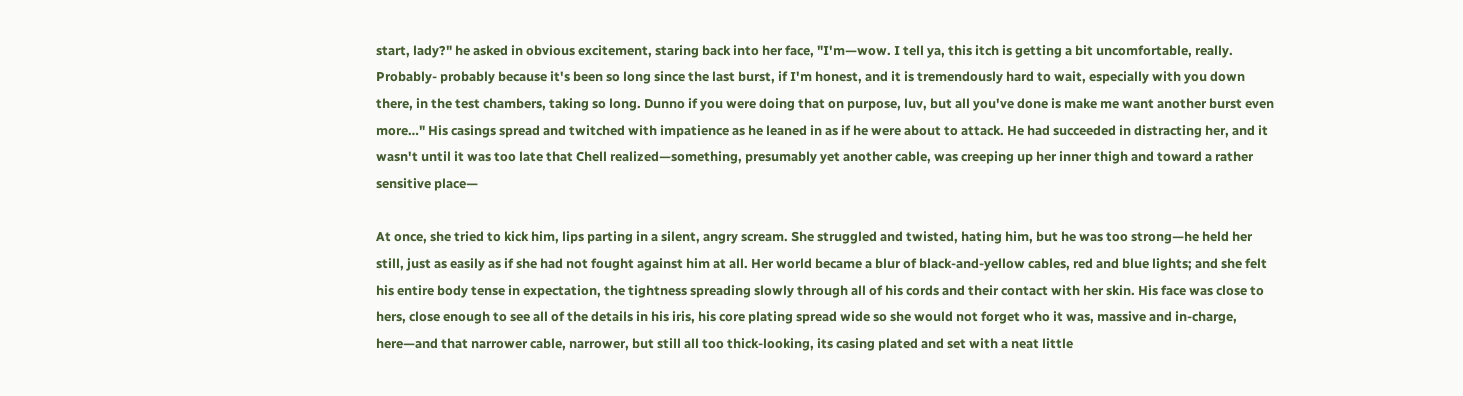start, lady?" he asked in obvious excitement, staring back into her face, "I'm—wow. I tell ya, this itch is getting a bit uncomfortable, really. Probably- probably because it's been so long since the last burst, if I'm honest, and it is tremendously hard to wait, especially with you down there, in the test chambers, taking so long. Dunno if you were doing that on purpose, luv, but all you've done is make me want another burst even more…" His casings spread and twitched with impatience as he leaned in as if he were about to attack. He had succeeded in distracting her, and it wasn't until it was too late that Chell realized—something, presumably yet another cable, was creeping up her inner thigh and toward a rather sensitive place—

At once, she tried to kick him, lips parting in a silent, angry scream. She struggled and twisted, hating him, but he was too strong—he held her still, just as easily as if she had not fought against him at all. Her world became a blur of black-and-yellow cables, red and blue lights; and she felt his entire body tense in expectation, the tightness spreading slowly through all of his cords and their contact with her skin. His face was close to hers, close enough to see all of the details in his iris, his core plating spread wide so she would not forget who it was, massive and in-charge, here—and that narrower cable, narrower, but still all too thick-looking, its casing plated and set with a neat little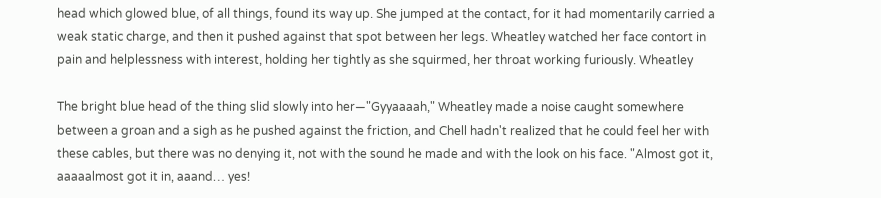head which glowed blue, of all things, found its way up. She jumped at the contact, for it had momentarily carried a weak static charge, and then it pushed against that spot between her legs. Wheatley watched her face contort in pain and helplessness with interest, holding her tightly as she squirmed, her throat working furiously. Wheatley

The bright blue head of the thing slid slowly into her—"Gyyaaaah," Wheatley made a noise caught somewhere between a groan and a sigh as he pushed against the friction, and Chell hadn't realized that he could feel her with these cables, but there was no denying it, not with the sound he made and with the look on his face. "Almost got it, aaaaalmost got it in, aaand… yes!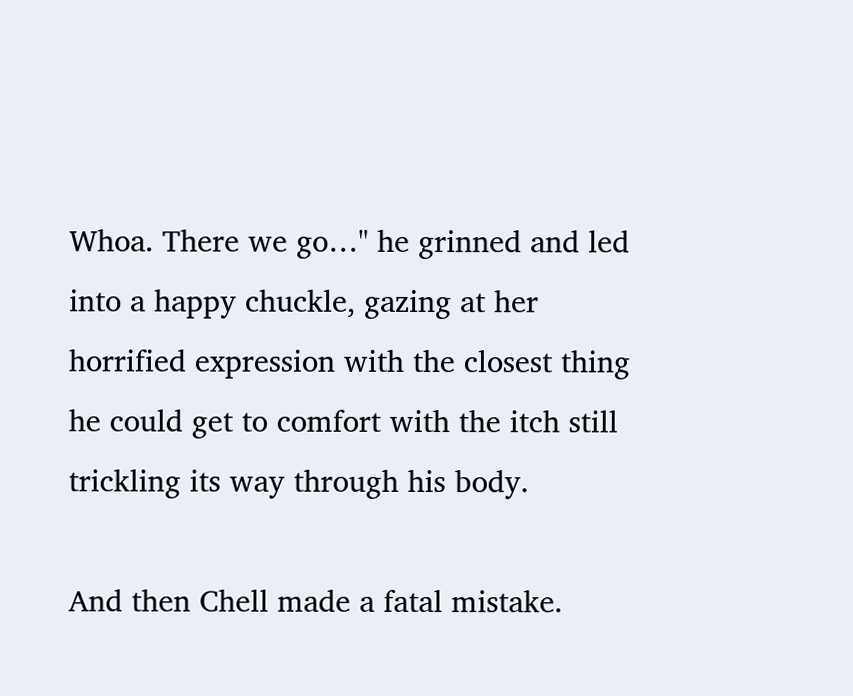Whoa. There we go…" he grinned and led into a happy chuckle, gazing at her horrified expression with the closest thing he could get to comfort with the itch still trickling its way through his body.

And then Chell made a fatal mistake.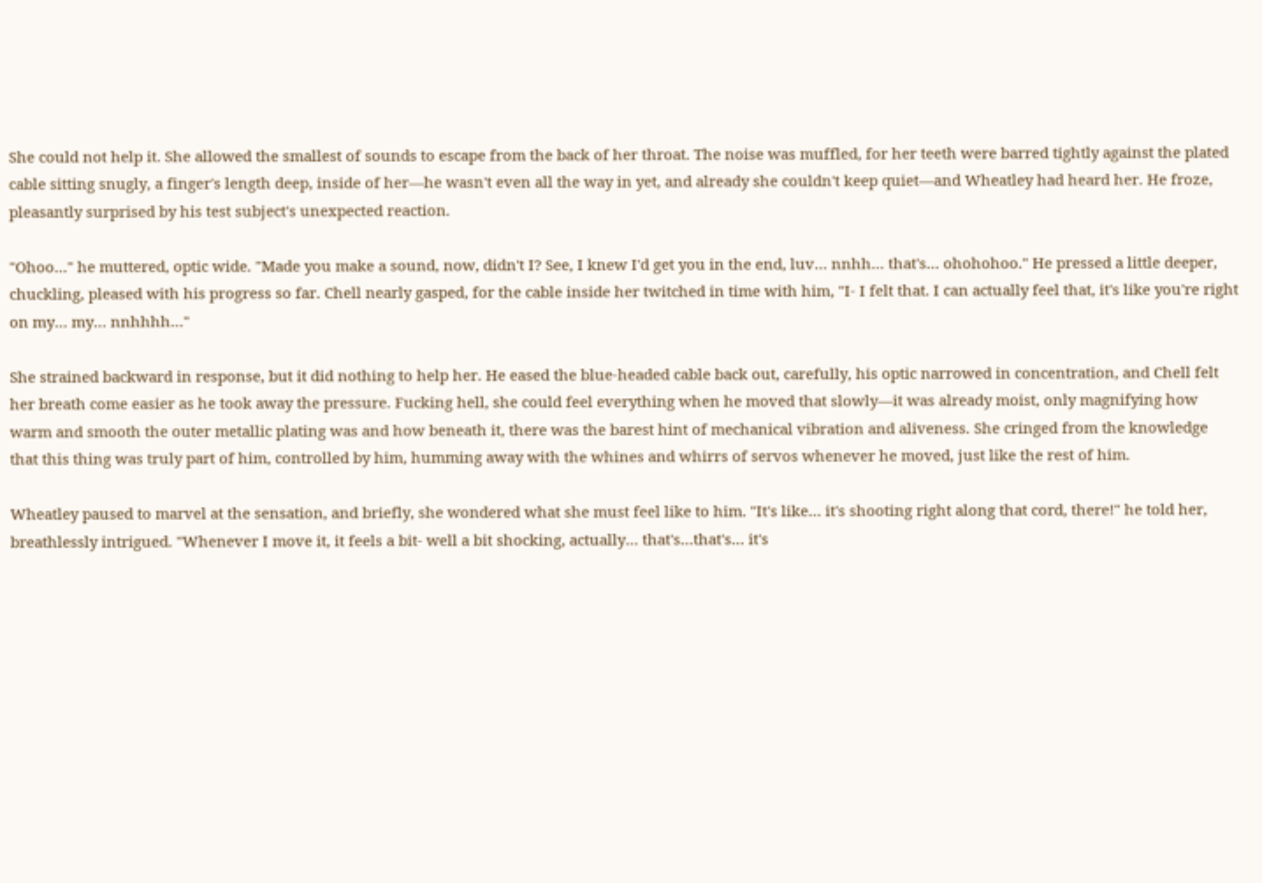She could not help it. She allowed the smallest of sounds to escape from the back of her throat. The noise was muffled, for her teeth were barred tightly against the plated cable sitting snugly, a finger's length deep, inside of her—he wasn't even all the way in yet, and already she couldn't keep quiet—and Wheatley had heard her. He froze, pleasantly surprised by his test subject's unexpected reaction.

"Ohoo…" he muttered, optic wide. "Made you make a sound, now, didn't I? See, I knew I'd get you in the end, luv… nnhh… that's… ohohohoo." He pressed a little deeper, chuckling, pleased with his progress so far. Chell nearly gasped, for the cable inside her twitched in time with him, "I- I felt that. I can actually feel that, it's like you're right on my… my… nnhhhh…"

She strained backward in response, but it did nothing to help her. He eased the blue-headed cable back out, carefully, his optic narrowed in concentration, and Chell felt her breath come easier as he took away the pressure. Fucking hell, she could feel everything when he moved that slowly—it was already moist, only magnifying how warm and smooth the outer metallic plating was and how beneath it, there was the barest hint of mechanical vibration and aliveness. She cringed from the knowledge that this thing was truly part of him, controlled by him, humming away with the whines and whirrs of servos whenever he moved, just like the rest of him.

Wheatley paused to marvel at the sensation, and briefly, she wondered what she must feel like to him. "It's like… it's shooting right along that cord, there!" he told her, breathlessly intrigued. "Whenever I move it, it feels a bit- well a bit shocking, actually… that's…that's… it's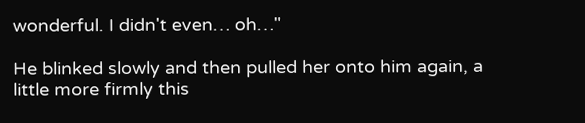wonderful. I didn't even… oh…"

He blinked slowly and then pulled her onto him again, a little more firmly this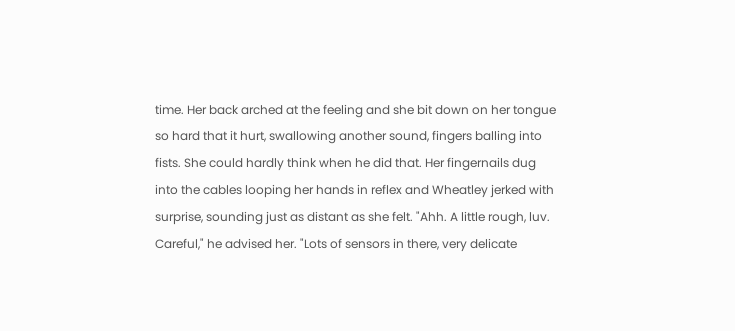time. Her back arched at the feeling and she bit down on her tongue so hard that it hurt, swallowing another sound, fingers balling into fists. She could hardly think when he did that. Her fingernails dug into the cables looping her hands in reflex and Wheatley jerked with surprise, sounding just as distant as she felt. "Ahh. A little rough, luv. Careful," he advised her. "Lots of sensors in there, very delicate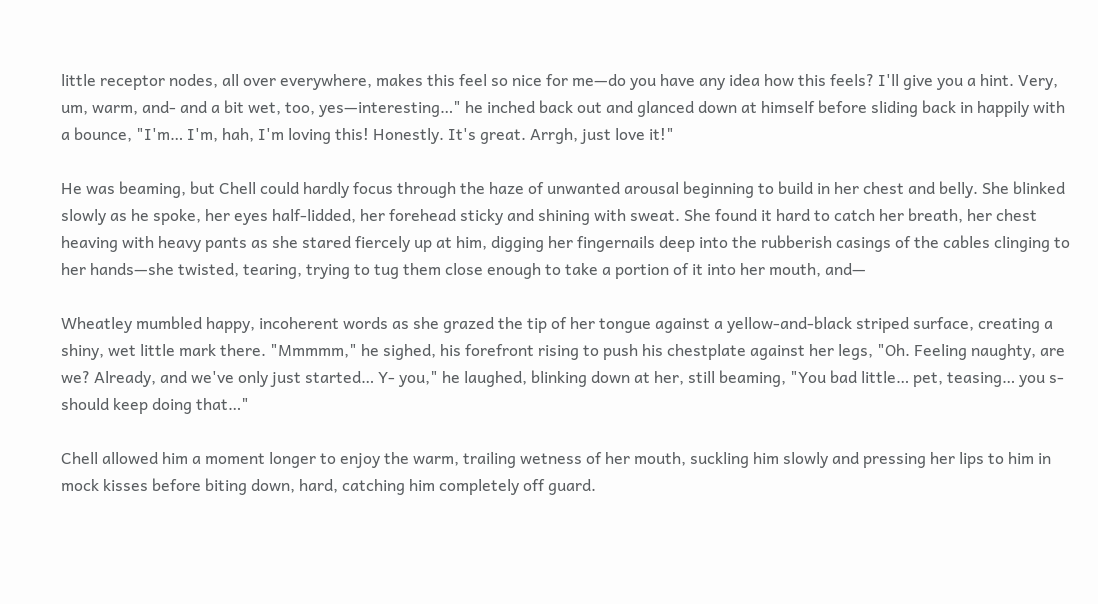little receptor nodes, all over everywhere, makes this feel so nice for me—do you have any idea how this feels? I'll give you a hint. Very, um, warm, and- and a bit wet, too, yes—interesting…" he inched back out and glanced down at himself before sliding back in happily with a bounce, "I'm… I'm, hah, I'm loving this! Honestly. It's great. Arrgh, just love it!"

He was beaming, but Chell could hardly focus through the haze of unwanted arousal beginning to build in her chest and belly. She blinked slowly as he spoke, her eyes half-lidded, her forehead sticky and shining with sweat. She found it hard to catch her breath, her chest heaving with heavy pants as she stared fiercely up at him, digging her fingernails deep into the rubberish casings of the cables clinging to her hands—she twisted, tearing, trying to tug them close enough to take a portion of it into her mouth, and—

Wheatley mumbled happy, incoherent words as she grazed the tip of her tongue against a yellow-and-black striped surface, creating a shiny, wet little mark there. "Mmmmm," he sighed, his forefront rising to push his chestplate against her legs, "Oh. Feeling naughty, are we? Already, and we've only just started… Y- you," he laughed, blinking down at her, still beaming, "You bad little… pet, teasing… you s-should keep doing that…"

Chell allowed him a moment longer to enjoy the warm, trailing wetness of her mouth, suckling him slowly and pressing her lips to him in mock kisses before biting down, hard, catching him completely off guard.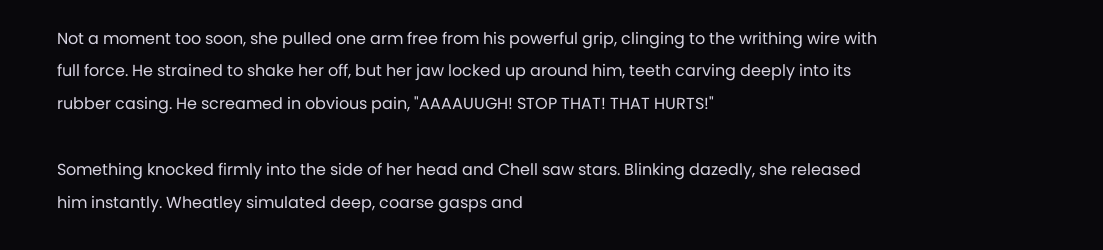Not a moment too soon, she pulled one arm free from his powerful grip, clinging to the writhing wire with full force. He strained to shake her off, but her jaw locked up around him, teeth carving deeply into its rubber casing. He screamed in obvious pain, "AAAAUUGH! STOP THAT! THAT HURTS!"

Something knocked firmly into the side of her head and Chell saw stars. Blinking dazedly, she released him instantly. Wheatley simulated deep, coarse gasps and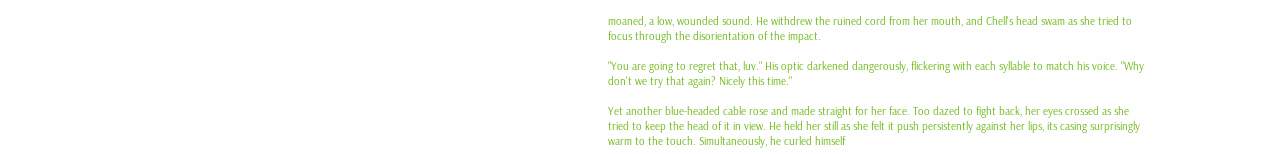moaned, a low, wounded sound. He withdrew the ruined cord from her mouth, and Chell's head swam as she tried to focus through the disorientation of the impact.

"You are going to regret that, luv." His optic darkened dangerously, flickering with each syllable to match his voice. "Why don't we try that again? Nicely this time."

Yet another blue-headed cable rose and made straight for her face. Too dazed to fight back, her eyes crossed as she tried to keep the head of it in view. He held her still as she felt it push persistently against her lips, its casing surprisingly warm to the touch. Simultaneously, he curled himself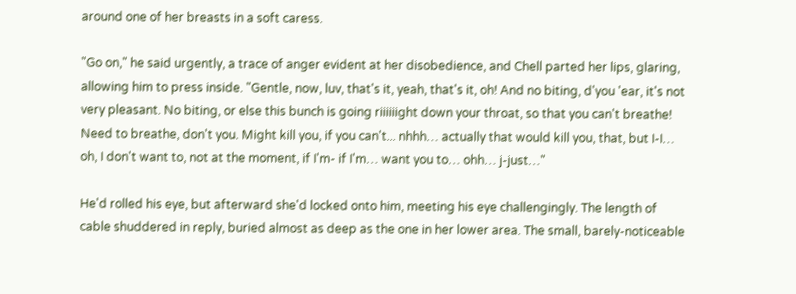around one of her breasts in a soft caress.

"Go on," he said urgently, a trace of anger evident at her disobedience, and Chell parted her lips, glaring, allowing him to press inside. "Gentle, now, luv, that's it, yeah, that's it, oh! And no biting, d'you 'ear, it's not very pleasant. No biting, or else this bunch is going riiiiiight down your throat, so that you can't breathe! Need to breathe, don't you. Might kill you, if you can't... nhhh… actually that would kill you, that, but I-I… oh, I don't want to, not at the moment, if I'm- if I'm… want you to… ohh… j-just…"

He'd rolled his eye, but afterward she'd locked onto him, meeting his eye challengingly. The length of cable shuddered in reply, buried almost as deep as the one in her lower area. The small, barely-noticeable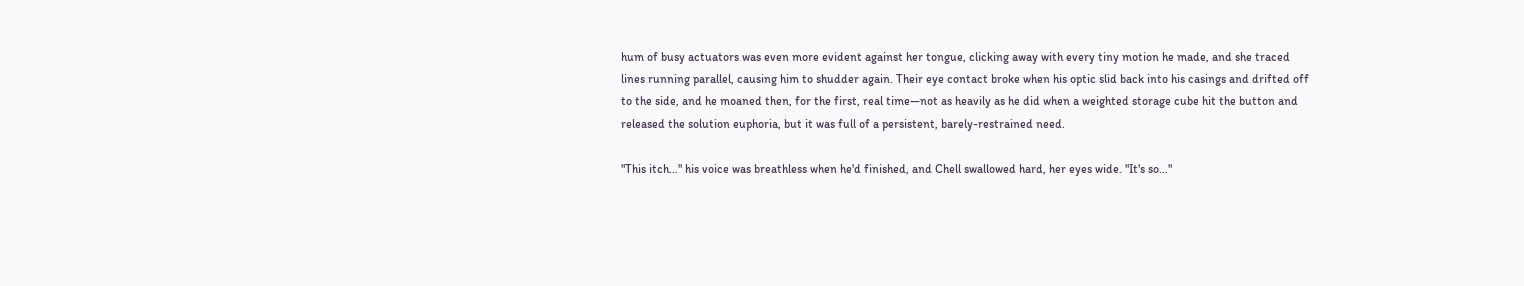hum of busy actuators was even more evident against her tongue, clicking away with every tiny motion he made, and she traced lines running parallel, causing him to shudder again. Their eye contact broke when his optic slid back into his casings and drifted off to the side, and he moaned then, for the first, real time—not as heavily as he did when a weighted storage cube hit the button and released the solution euphoria, but it was full of a persistent, barely-restrained need.

"This itch…" his voice was breathless when he'd finished, and Chell swallowed hard, her eyes wide. "It's so…"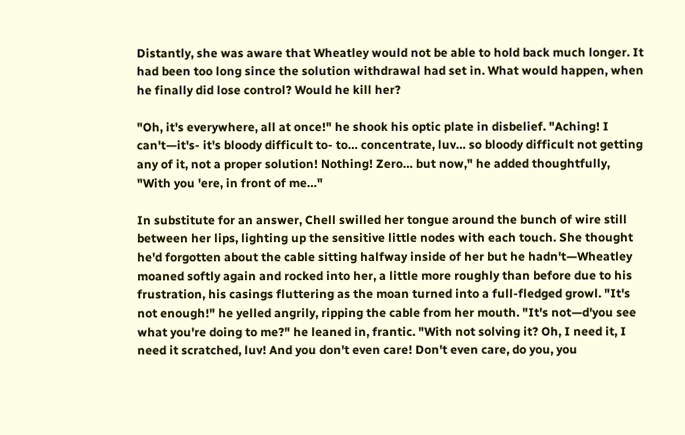Distantly, she was aware that Wheatley would not be able to hold back much longer. It had been too long since the solution withdrawal had set in. What would happen, when he finally did lose control? Would he kill her?

"Oh, it's everywhere, all at once!" he shook his optic plate in disbelief. "Aching! I can't—it's- it's bloody difficult to- to… concentrate, luv… so bloody difficult not getting any of it, not a proper solution! Nothing! Zero… but now," he added thoughtfully, "With you 'ere, in front of me…"

In substitute for an answer, Chell swilled her tongue around the bunch of wire still between her lips, lighting up the sensitive little nodes with each touch. She thought he'd forgotten about the cable sitting halfway inside of her but he hadn't—Wheatley moaned softly again and rocked into her, a little more roughly than before due to his frustration, his casings fluttering as the moan turned into a full-fledged growl. "It's not enough!" he yelled angrily, ripping the cable from her mouth. "It's not—d'you see what you're doing to me?" he leaned in, frantic. "With not solving it? Oh, I need it, I need it scratched, luv! And you don't even care! Don't even care, do you, you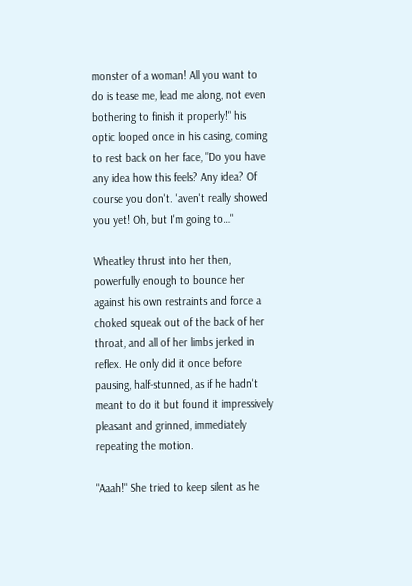monster of a woman! All you want to do is tease me, lead me along, not even bothering to finish it properly!" his optic looped once in his casing, coming to rest back on her face, "Do you have any idea how this feels? Any idea? Of course you don't. 'aven't really showed you yet! Oh, but I'm going to…"

Wheatley thrust into her then, powerfully enough to bounce her against his own restraints and force a choked squeak out of the back of her throat, and all of her limbs jerked in reflex. He only did it once before pausing, half-stunned, as if he hadn't meant to do it but found it impressively pleasant and grinned, immediately repeating the motion.

"Aaah!" She tried to keep silent as he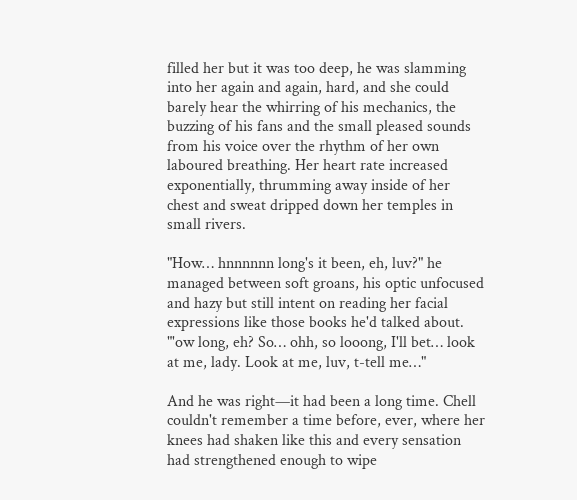filled her but it was too deep, he was slamming into her again and again, hard, and she could barely hear the whirring of his mechanics, the buzzing of his fans and the small pleased sounds from his voice over the rhythm of her own laboured breathing. Her heart rate increased exponentially, thrumming away inside of her chest and sweat dripped down her temples in small rivers.

"How… hnnnnnn long's it been, eh, luv?" he managed between soft groans, his optic unfocused and hazy but still intent on reading her facial expressions like those books he'd talked about. "'ow long, eh? So… ohh, so looong, I'll bet… look at me, lady. Look at me, luv, t-tell me…"

And he was right—it had been a long time. Chell couldn't remember a time before, ever, where her knees had shaken like this and every sensation had strengthened enough to wipe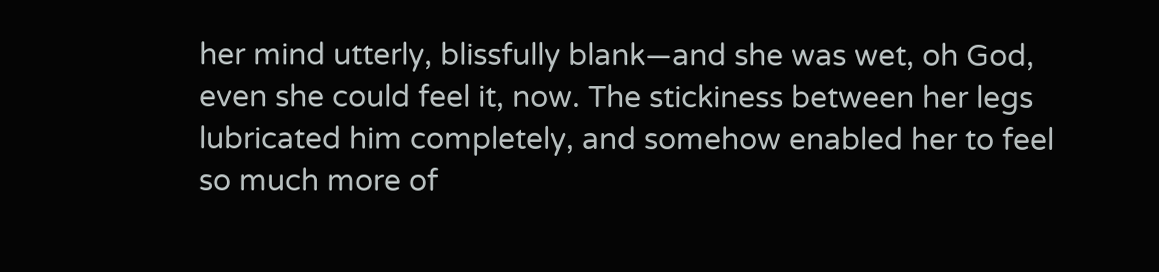her mind utterly, blissfully blank—and she was wet, oh God, even she could feel it, now. The stickiness between her legs lubricated him completely, and somehow enabled her to feel so much more of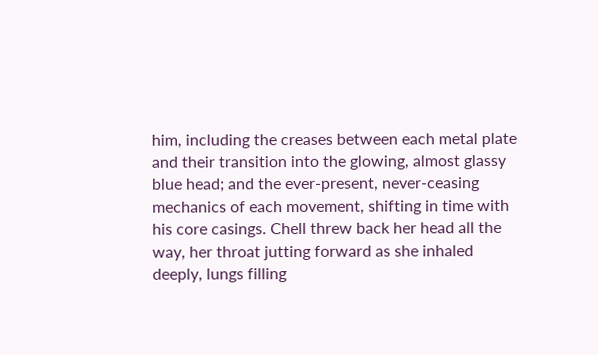him, including the creases between each metal plate and their transition into the glowing, almost glassy blue head; and the ever-present, never-ceasing mechanics of each movement, shifting in time with his core casings. Chell threw back her head all the way, her throat jutting forward as she inhaled deeply, lungs filling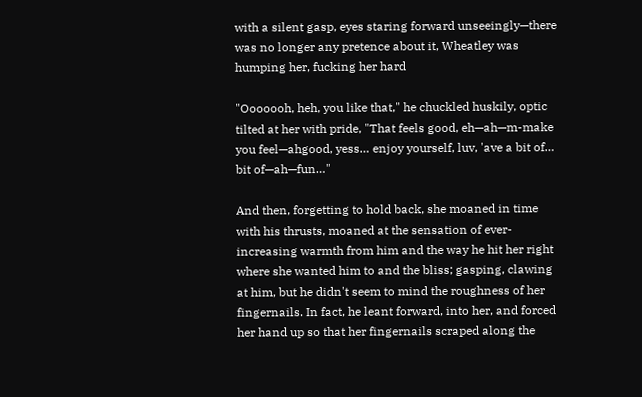with a silent gasp, eyes staring forward unseeingly—there was no longer any pretence about it, Wheatley was humping her, fucking her hard

"Ooooooh, heh, you like that," he chuckled huskily, optic tilted at her with pride, "That feels good, eh—ah—m-make you feel—ahgood, yess… enjoy yourself, luv, 'ave a bit of… bit of—ah—fun…"

And then, forgetting to hold back, she moaned in time with his thrusts, moaned at the sensation of ever-increasing warmth from him and the way he hit her right where she wanted him to and the bliss; gasping, clawing at him, but he didn't seem to mind the roughness of her fingernails. In fact, he leant forward, into her, and forced her hand up so that her fingernails scraped along the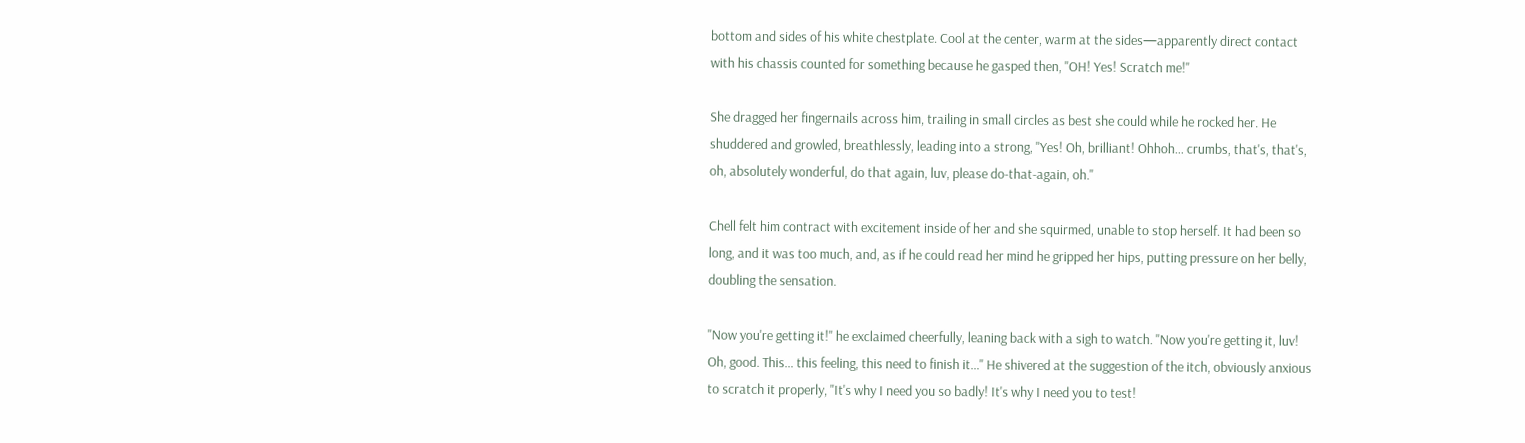bottom and sides of his white chestplate. Cool at the center, warm at the sides—apparently direct contact with his chassis counted for something because he gasped then, "OH! Yes! Scratch me!"

She dragged her fingernails across him, trailing in small circles as best she could while he rocked her. He shuddered and growled, breathlessly, leading into a strong, "Yes! Oh, brilliant! Ohhoh… crumbs, that's, that's, oh, absolutely wonderful, do that again, luv, please do-that-again, oh."

Chell felt him contract with excitement inside of her and she squirmed, unable to stop herself. It had been so long, and it was too much, and, as if he could read her mind he gripped her hips, putting pressure on her belly, doubling the sensation.

"Now you're getting it!" he exclaimed cheerfully, leaning back with a sigh to watch. "Now you're getting it, luv! Oh, good. This… this feeling, this need to finish it…" He shivered at the suggestion of the itch, obviously anxious to scratch it properly, "It's why I need you so badly! It's why I need you to test!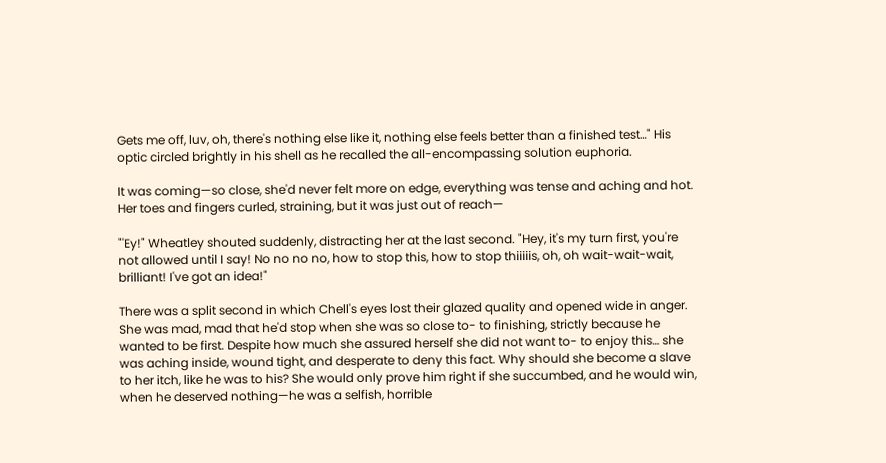Gets me off, luv, oh, there's nothing else like it, nothing else feels better than a finished test…" His optic circled brightly in his shell as he recalled the all-encompassing solution euphoria.

It was coming—so close, she'd never felt more on edge, everything was tense and aching and hot. Her toes and fingers curled, straining, but it was just out of reach—

"'Ey!" Wheatley shouted suddenly, distracting her at the last second. "Hey, it's my turn first, you're not allowed until I say! No no no no, how to stop this, how to stop thiiiiis, oh, oh wait-wait-wait, brilliant! I've got an idea!"

There was a split second in which Chell's eyes lost their glazed quality and opened wide in anger. She was mad, mad that he'd stop when she was so close to- to finishing, strictly because he wanted to be first. Despite how much she assured herself she did not want to- to enjoy this… she was aching inside, wound tight, and desperate to deny this fact. Why should she become a slave to her itch, like he was to his? She would only prove him right if she succumbed, and he would win, when he deserved nothing—he was a selfish, horrible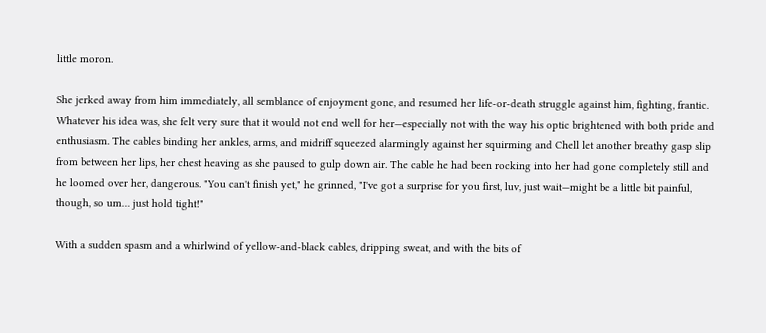little moron.

She jerked away from him immediately, all semblance of enjoyment gone, and resumed her life-or-death struggle against him, fighting, frantic. Whatever his idea was, she felt very sure that it would not end well for her—especially not with the way his optic brightened with both pride and enthusiasm. The cables binding her ankles, arms, and midriff squeezed alarmingly against her squirming and Chell let another breathy gasp slip from between her lips, her chest heaving as she paused to gulp down air. The cable he had been rocking into her had gone completely still and he loomed over her, dangerous. "You can't finish yet," he grinned, "I've got a surprise for you first, luv, just wait—might be a little bit painful, though, so um… just hold tight!"

With a sudden spasm and a whirlwind of yellow-and-black cables, dripping sweat, and with the bits of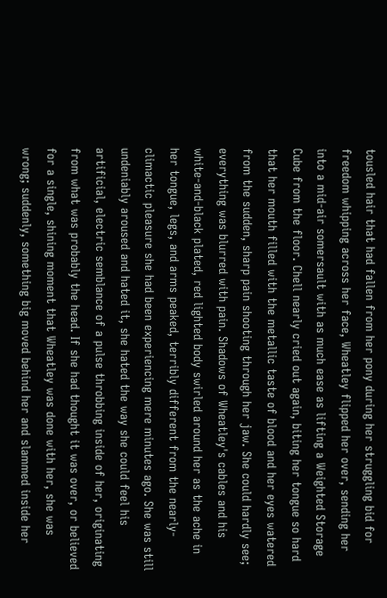tousled hair that had fallen from her pony during her struggling bid for freedom whipping across her face, Wheatley flipped her over, sending her into a mid-air somersault with as much ease as lifting a Weighted Storage Cube from the floor. Chell nearly cried out again, biting her tongue so hard that her mouth filled with the metallic taste of blood and her eyes watered from the sudden, sharp pain shooting through her jaw. She could hardly see; everything was blurred with pain. Shadows of Wheatley's cables and his white-and-black plated, red lighted body swirled around her as the ache in her tongue, legs, and arms peaked, terribly different from the nearly-climactic pleasure she had been experiencing mere minutes ago. She was still undeniably aroused and hated it, she hated the way she could feel his artificial, electric semblance of a pulse throbbing inside of her, originating from what was probably the head. If she had thought it was over, or believed for a single, shining moment that Wheatley was done with her, she was wrong; suddenly, something big moved behind her and slammed inside her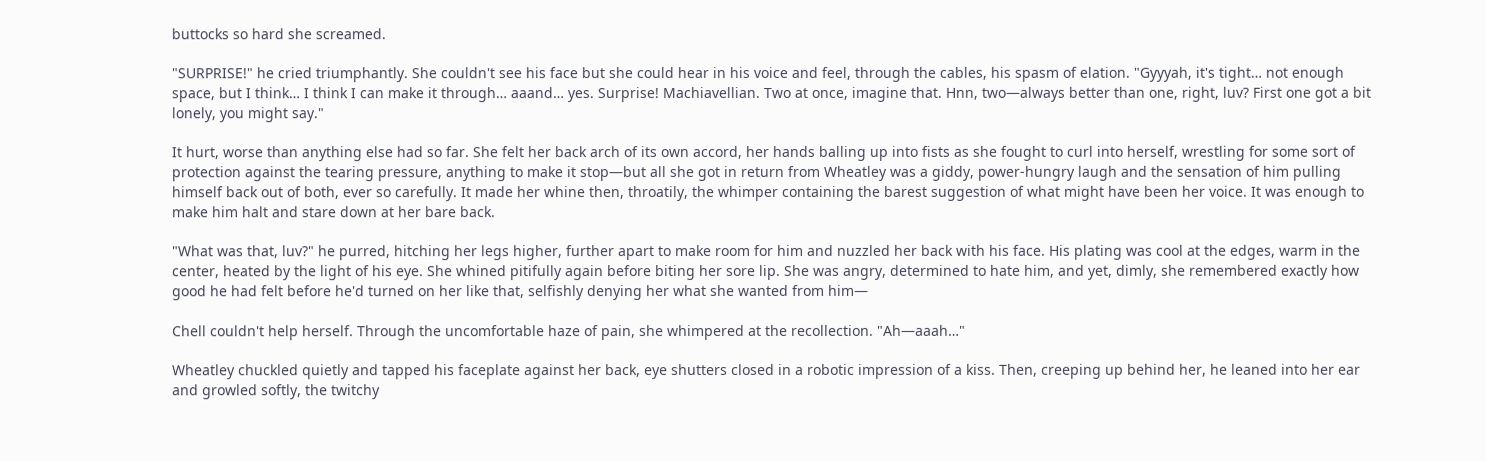buttocks so hard she screamed.

"SURPRISE!" he cried triumphantly. She couldn't see his face but she could hear in his voice and feel, through the cables, his spasm of elation. "Gyyyah, it's tight… not enough space, but I think… I think I can make it through… aaand… yes. Surprise! Machiavellian. Two at once, imagine that. Hnn, two—always better than one, right, luv? First one got a bit lonely, you might say."

It hurt, worse than anything else had so far. She felt her back arch of its own accord, her hands balling up into fists as she fought to curl into herself, wrestling for some sort of protection against the tearing pressure, anything to make it stop—but all she got in return from Wheatley was a giddy, power-hungry laugh and the sensation of him pulling himself back out of both, ever so carefully. It made her whine then, throatily, the whimper containing the barest suggestion of what might have been her voice. It was enough to make him halt and stare down at her bare back.

"What was that, luv?" he purred, hitching her legs higher, further apart to make room for him and nuzzled her back with his face. His plating was cool at the edges, warm in the center, heated by the light of his eye. She whined pitifully again before biting her sore lip. She was angry, determined to hate him, and yet, dimly, she remembered exactly how good he had felt before he'd turned on her like that, selfishly denying her what she wanted from him—

Chell couldn't help herself. Through the uncomfortable haze of pain, she whimpered at the recollection. "Ah—aaah…"

Wheatley chuckled quietly and tapped his faceplate against her back, eye shutters closed in a robotic impression of a kiss. Then, creeping up behind her, he leaned into her ear and growled softly, the twitchy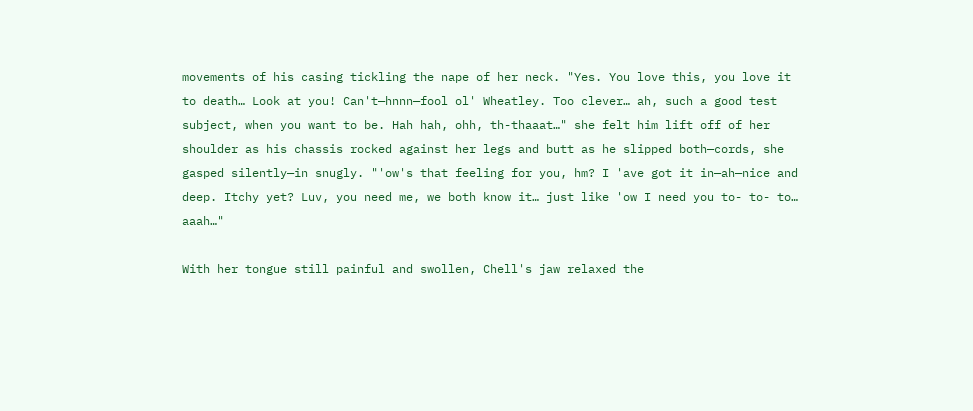movements of his casing tickling the nape of her neck. "Yes. You love this, you love it to death… Look at you! Can't—hnnn—fool ol' Wheatley. Too clever… ah, such a good test subject, when you want to be. Hah hah, ohh, th-thaaat…" she felt him lift off of her shoulder as his chassis rocked against her legs and butt as he slipped both—cords, she gasped silently—in snugly. "'ow's that feeling for you, hm? I 'ave got it in—ah—nice and deep. Itchy yet? Luv, you need me, we both know it… just like 'ow I need you to- to- to… aaah…"

With her tongue still painful and swollen, Chell's jaw relaxed the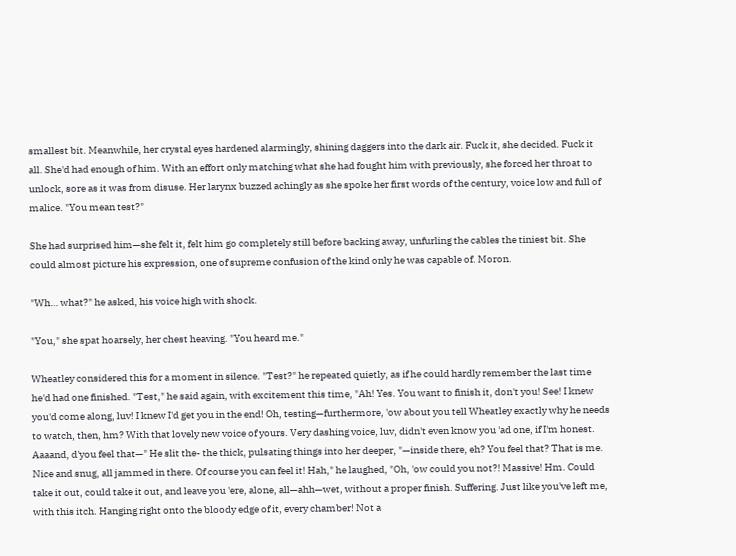smallest bit. Meanwhile, her crystal eyes hardened alarmingly, shining daggers into the dark air. Fuck it, she decided. Fuck it all. She'd had enough of him. With an effort only matching what she had fought him with previously, she forced her throat to unlock, sore as it was from disuse. Her larynx buzzed achingly as she spoke her first words of the century, voice low and full of malice. "You mean test?"

She had surprised him—she felt it, felt him go completely still before backing away, unfurling the cables the tiniest bit. She could almost picture his expression, one of supreme confusion of the kind only he was capable of. Moron.

"Wh… what?" he asked, his voice high with shock.

"You," she spat hoarsely, her chest heaving. "You heard me."

Wheatley considered this for a moment in silence. "Test?" he repeated quietly, as if he could hardly remember the last time he'd had one finished. "Test," he said again, with excitement this time, "Ah! Yes. You want to finish it, don't you! See! I knew you'd come along, luv! I knew I'd get you in the end! Oh, testing—furthermore, 'ow about you tell Wheatley exactly why he needs to watch, then, hm? With that lovely new voice of yours. Very dashing voice, luv, didn't even know you 'ad one, if I'm honest. Aaaand, d'you feel that—" He slit the- the thick, pulsating things into her deeper, "—inside there, eh? You feel that? That is me. Nice and snug, all jammed in there. Of course you can feel it! Hah," he laughed, "Oh, 'ow could you not?! Massive! Hm. Could take it out, could take it out, and leave you 'ere, alone, all—ahh—wet, without a proper finish. Suffering. Just like you've left me, with this itch. Hanging right onto the bloody edge of it, every chamber! Not a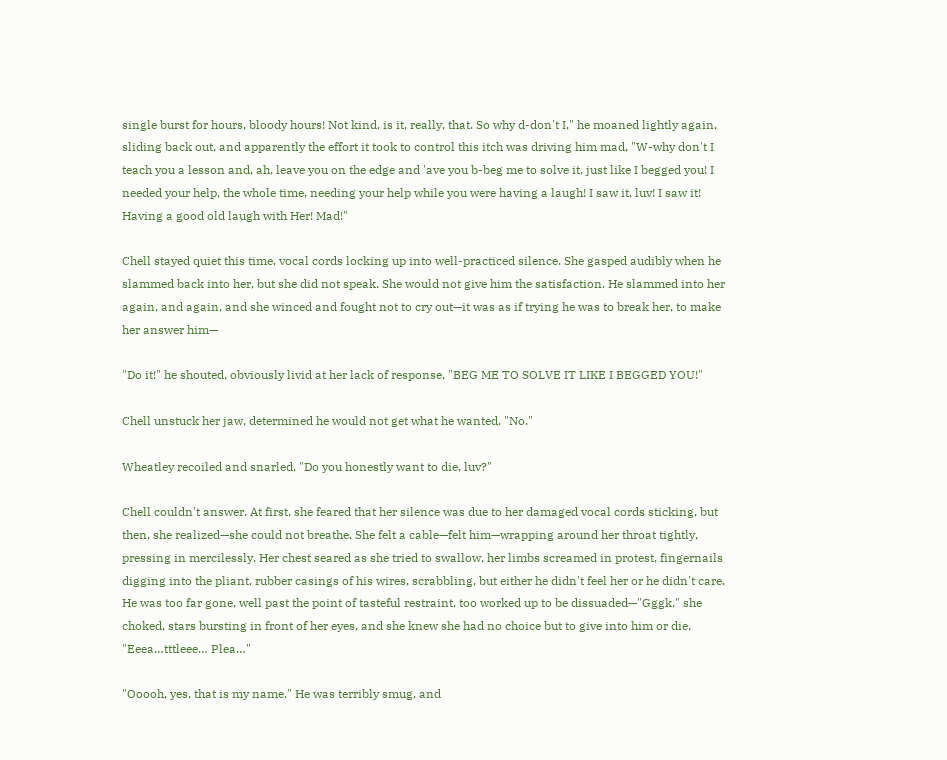single burst for hours, bloody hours! Not kind, is it, really, that. So why d-don't I," he moaned lightly again, sliding back out, and apparently the effort it took to control this itch was driving him mad, "W-why don't I teach you a lesson and, ah, leave you on the edge and 'ave you b-beg me to solve it, just like I begged you! I needed your help, the whole time, needing your help while you were having a laugh! I saw it, luv! I saw it! Having a good old laugh with Her! Mad!"

Chell stayed quiet this time, vocal cords locking up into well-practiced silence. She gasped audibly when he slammed back into her, but she did not speak. She would not give him the satisfaction. He slammed into her again, and again, and she winced and fought not to cry out—it was as if trying he was to break her, to make her answer him—

"Do it!" he shouted, obviously livid at her lack of response, "BEG ME TO SOLVE IT LIKE I BEGGED YOU!"

Chell unstuck her jaw, determined he would not get what he wanted. "No."

Wheatley recoiled and snarled, "Do you honestly want to die, luv?"

Chell couldn't answer. At first, she feared that her silence was due to her damaged vocal cords sticking, but then, she realized—she could not breathe. She felt a cable—felt him—wrapping around her throat tightly, pressing in mercilessly. Her chest seared as she tried to swallow, her limbs screamed in protest, fingernails digging into the pliant, rubber casings of his wires, scrabbling, but either he didn't feel her or he didn't care. He was too far gone, well past the point of tasteful restraint, too worked up to be dissuaded—"Gggk," she choked, stars bursting in front of her eyes, and she knew she had no choice but to give into him or die, "Eeea…tttleee… Plea…"

"Ooooh, yes, that is my name." He was terribly smug, and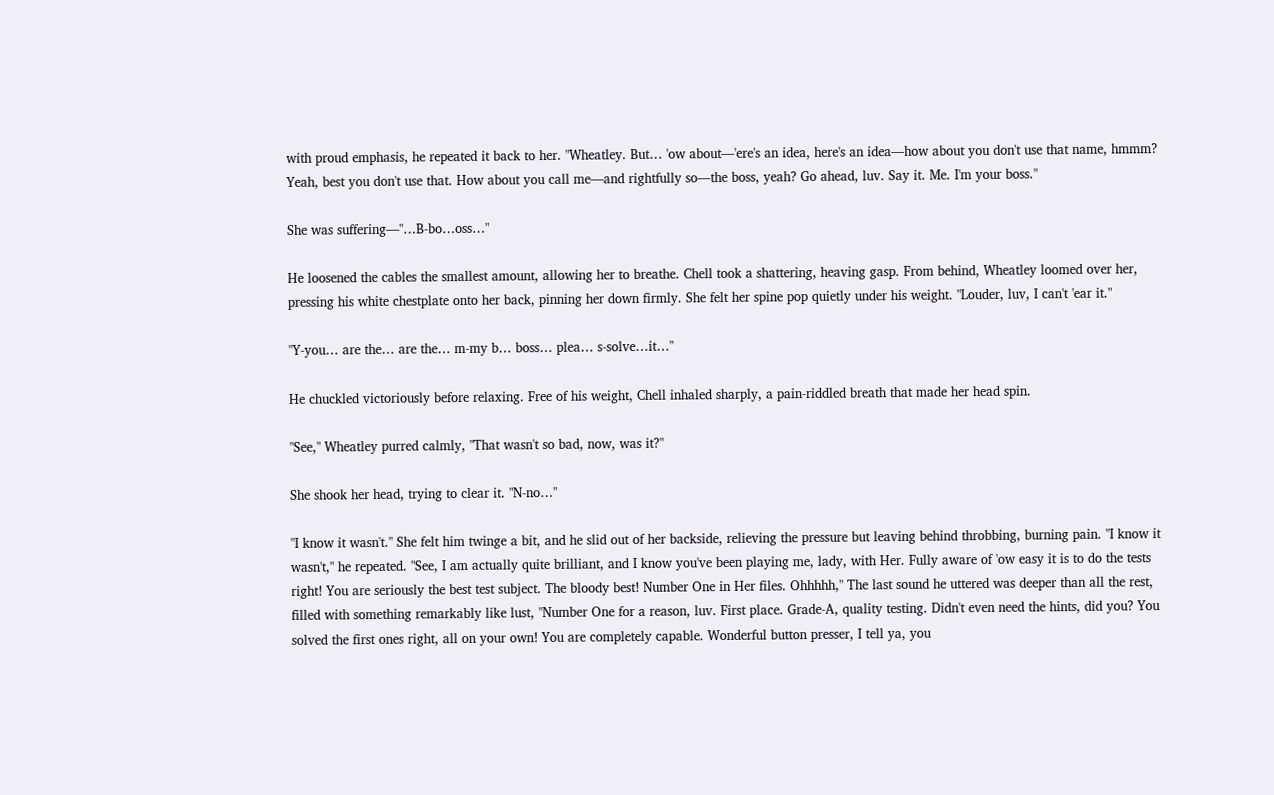with proud emphasis, he repeated it back to her. "Wheatley. But… 'ow about—'ere's an idea, here's an idea—how about you don't use that name, hmmm? Yeah, best you don't use that. How about you call me—and rightfully so—the boss, yeah? Go ahead, luv. Say it. Me. I'm your boss."

She was suffering—"…B-bo…oss…"

He loosened the cables the smallest amount, allowing her to breathe. Chell took a shattering, heaving gasp. From behind, Wheatley loomed over her, pressing his white chestplate onto her back, pinning her down firmly. She felt her spine pop quietly under his weight. "Louder, luv, I can't 'ear it."

"Y-you… are the… are the… m-my b… boss… plea… s-solve…it…"

He chuckled victoriously before relaxing. Free of his weight, Chell inhaled sharply, a pain-riddled breath that made her head spin.

"See," Wheatley purred calmly, "That wasn't so bad, now, was it?"

She shook her head, trying to clear it. "N-no…"

"I know it wasn't." She felt him twinge a bit, and he slid out of her backside, relieving the pressure but leaving behind throbbing, burning pain. "I know it wasn't," he repeated. "See, I am actually quite brilliant, and I know you've been playing me, lady, with Her. Fully aware of 'ow easy it is to do the tests right! You are seriously the best test subject. The bloody best! Number One in Her files. Ohhhhh," The last sound he uttered was deeper than all the rest, filled with something remarkably like lust, "Number One for a reason, luv. First place. Grade-A, quality testing. Didn't even need the hints, did you? You solved the first ones right, all on your own! You are completely capable. Wonderful button presser, I tell ya, you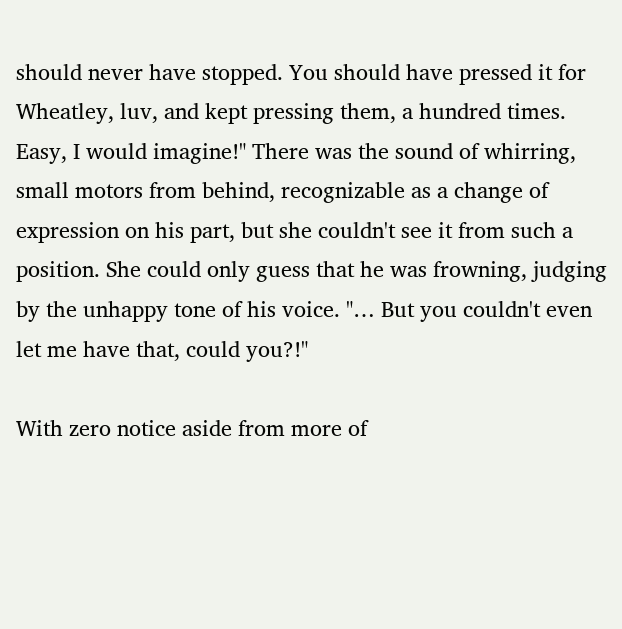should never have stopped. You should have pressed it for Wheatley, luv, and kept pressing them, a hundred times. Easy, I would imagine!" There was the sound of whirring, small motors from behind, recognizable as a change of expression on his part, but she couldn't see it from such a position. She could only guess that he was frowning, judging by the unhappy tone of his voice. "… But you couldn't even let me have that, could you?!"

With zero notice aside from more of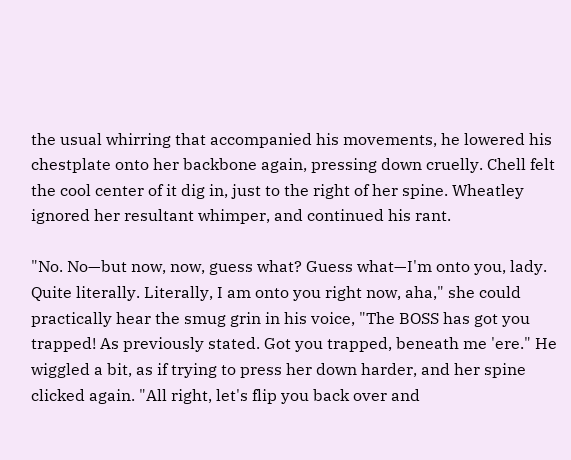the usual whirring that accompanied his movements, he lowered his chestplate onto her backbone again, pressing down cruelly. Chell felt the cool center of it dig in, just to the right of her spine. Wheatley ignored her resultant whimper, and continued his rant.

"No. No—but now, now, guess what? Guess what—I'm onto you, lady. Quite literally. Literally, I am onto you right now, aha," she could practically hear the smug grin in his voice, "The BOSS has got you trapped! As previously stated. Got you trapped, beneath me 'ere." He wiggled a bit, as if trying to press her down harder, and her spine clicked again. "All right, let's flip you back over and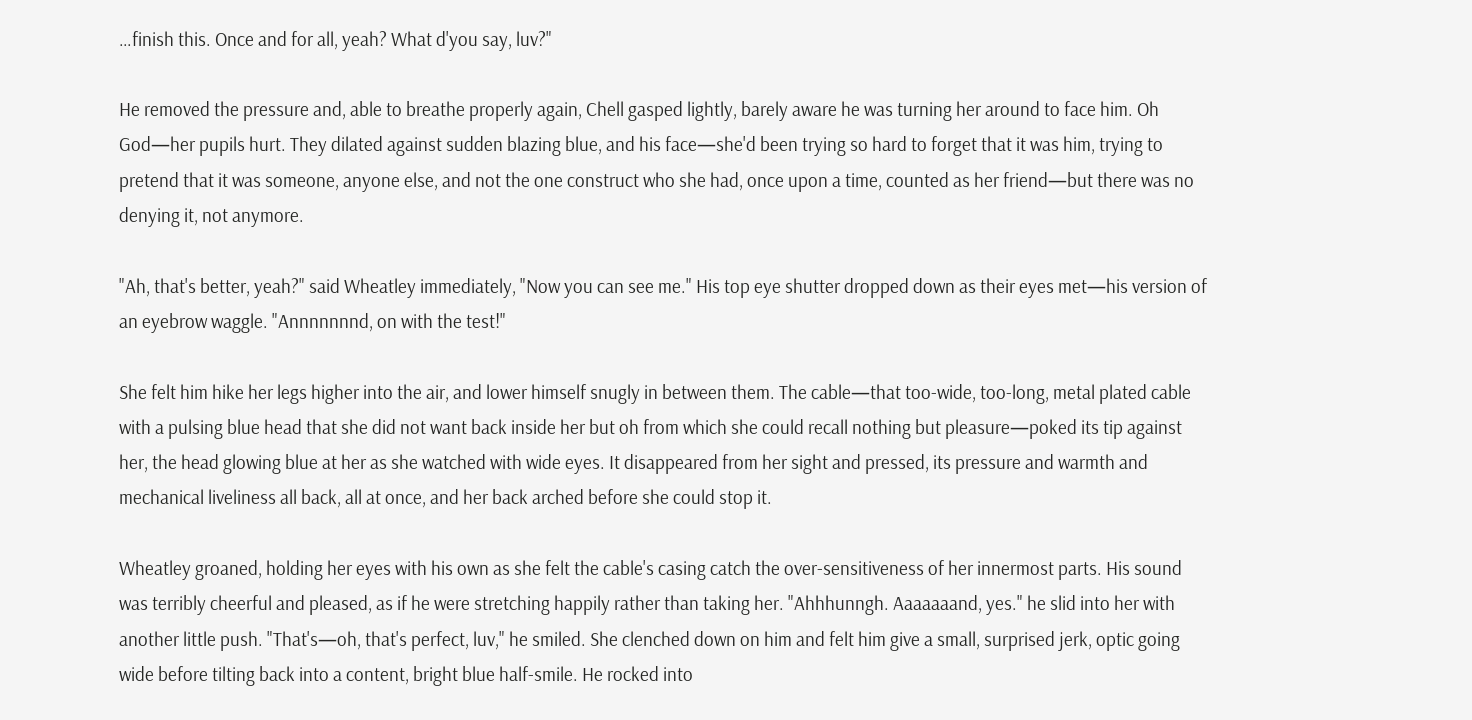…finish this. Once and for all, yeah? What d'you say, luv?"

He removed the pressure and, able to breathe properly again, Chell gasped lightly, barely aware he was turning her around to face him. Oh God—her pupils hurt. They dilated against sudden blazing blue, and his face—she'd been trying so hard to forget that it was him, trying to pretend that it was someone, anyone else, and not the one construct who she had, once upon a time, counted as her friend—but there was no denying it, not anymore.

"Ah, that's better, yeah?" said Wheatley immediately, "Now you can see me." His top eye shutter dropped down as their eyes met—his version of an eyebrow waggle. "Annnnnnnd, on with the test!"

She felt him hike her legs higher into the air, and lower himself snugly in between them. The cable—that too-wide, too-long, metal plated cable with a pulsing blue head that she did not want back inside her but oh from which she could recall nothing but pleasure—poked its tip against her, the head glowing blue at her as she watched with wide eyes. It disappeared from her sight and pressed, its pressure and warmth and mechanical liveliness all back, all at once, and her back arched before she could stop it.

Wheatley groaned, holding her eyes with his own as she felt the cable's casing catch the over-sensitiveness of her innermost parts. His sound was terribly cheerful and pleased, as if he were stretching happily rather than taking her. "Ahhhunngh. Aaaaaaand, yes." he slid into her with another little push. "That's—oh, that's perfect, luv," he smiled. She clenched down on him and felt him give a small, surprised jerk, optic going wide before tilting back into a content, bright blue half-smile. He rocked into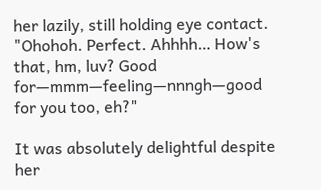her lazily, still holding eye contact. "Ohohoh. Perfect. Ahhhh… How's that, hm, luv? Good for—mmm—feeling—nnngh—good for you too, eh?"

It was absolutely delightful despite her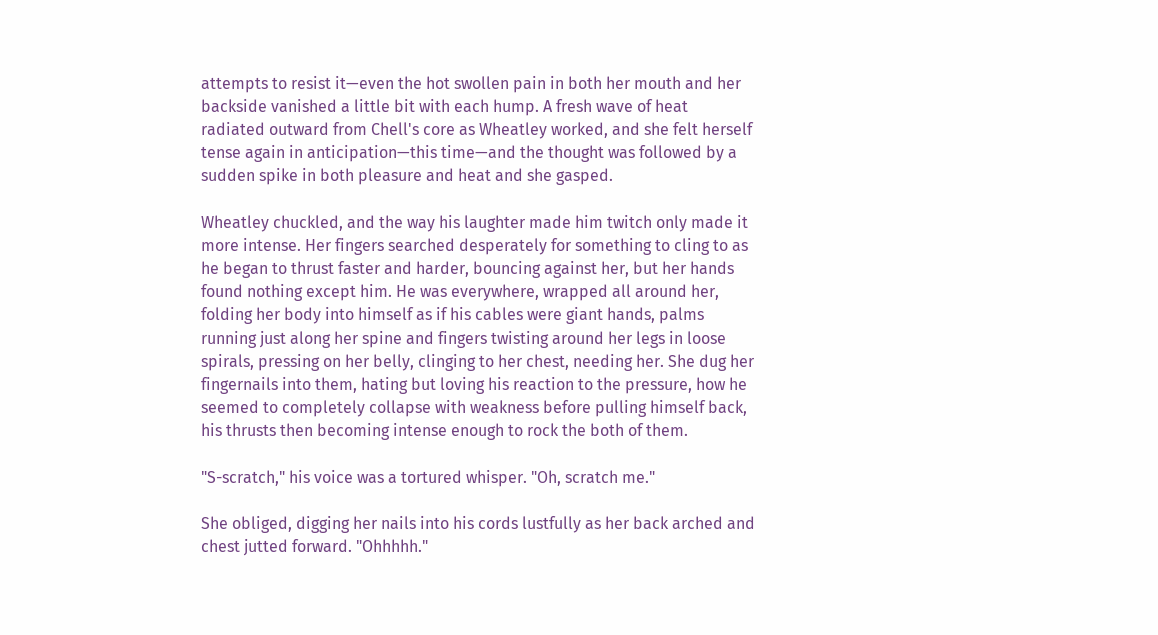attempts to resist it—even the hot swollen pain in both her mouth and her backside vanished a little bit with each hump. A fresh wave of heat radiated outward from Chell's core as Wheatley worked, and she felt herself tense again in anticipation—this time—and the thought was followed by a sudden spike in both pleasure and heat and she gasped.

Wheatley chuckled, and the way his laughter made him twitch only made it more intense. Her fingers searched desperately for something to cling to as he began to thrust faster and harder, bouncing against her, but her hands found nothing except him. He was everywhere, wrapped all around her, folding her body into himself as if his cables were giant hands, palms running just along her spine and fingers twisting around her legs in loose spirals, pressing on her belly, clinging to her chest, needing her. She dug her fingernails into them, hating but loving his reaction to the pressure, how he seemed to completely collapse with weakness before pulling himself back, his thrusts then becoming intense enough to rock the both of them.

"S-scratch," his voice was a tortured whisper. "Oh, scratch me."

She obliged, digging her nails into his cords lustfully as her back arched and chest jutted forward. "Ohhhhh."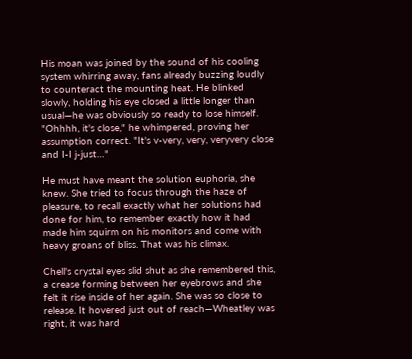His moan was joined by the sound of his cooling system whirring away, fans already buzzing loudly to counteract the mounting heat. He blinked slowly, holding his eye closed a little longer than usual—he was obviously so ready to lose himself. "Ohhhh, it's close," he whimpered, proving her assumption correct. "It's v-very, very, veryvery close and I-I j-just…"

He must have meant the solution euphoria, she knew. She tried to focus through the haze of pleasure, to recall exactly what her solutions had done for him, to remember exactly how it had made him squirm on his monitors and come with heavy groans of bliss. That was his climax.

Chell's crystal eyes slid shut as she remembered this, a crease forming between her eyebrows and she felt it rise inside of her again. She was so close to release. It hovered just out of reach—Wheatley was right, it was hard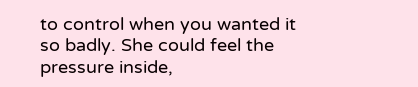to control when you wanted it so badly. She could feel the pressure inside,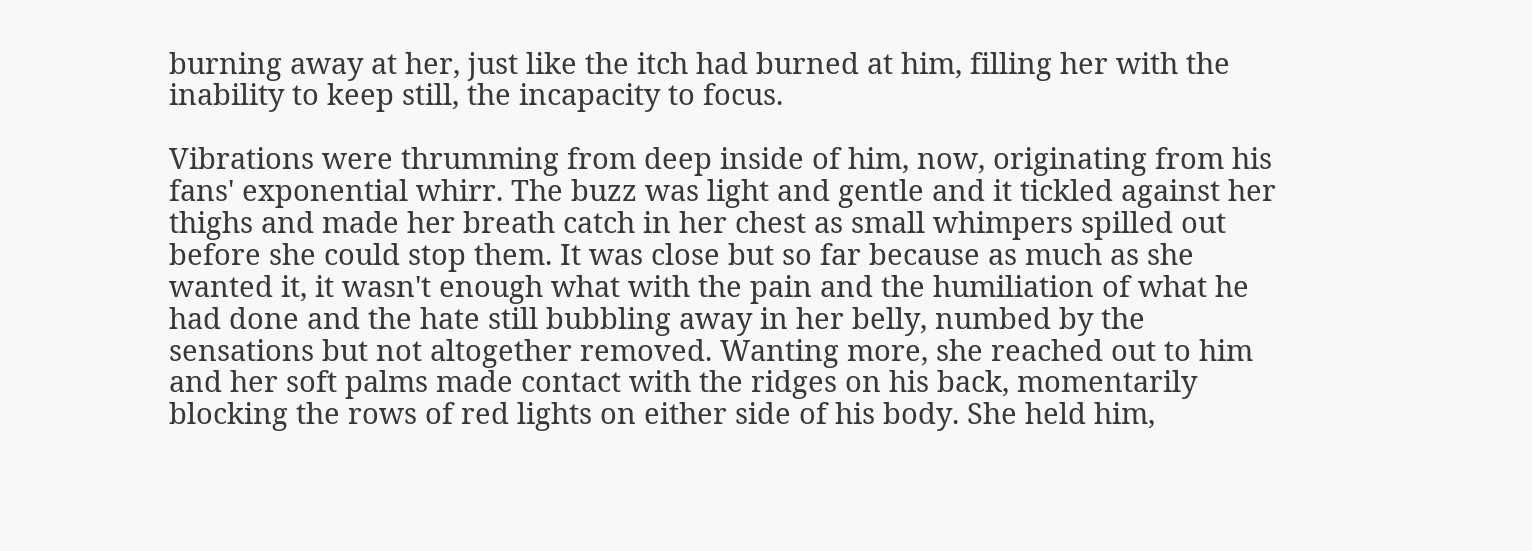burning away at her, just like the itch had burned at him, filling her with the inability to keep still, the incapacity to focus.

Vibrations were thrumming from deep inside of him, now, originating from his fans' exponential whirr. The buzz was light and gentle and it tickled against her thighs and made her breath catch in her chest as small whimpers spilled out before she could stop them. It was close but so far because as much as she wanted it, it wasn't enough what with the pain and the humiliation of what he had done and the hate still bubbling away in her belly, numbed by the sensations but not altogether removed. Wanting more, she reached out to him and her soft palms made contact with the ridges on his back, momentarily blocking the rows of red lights on either side of his body. She held him,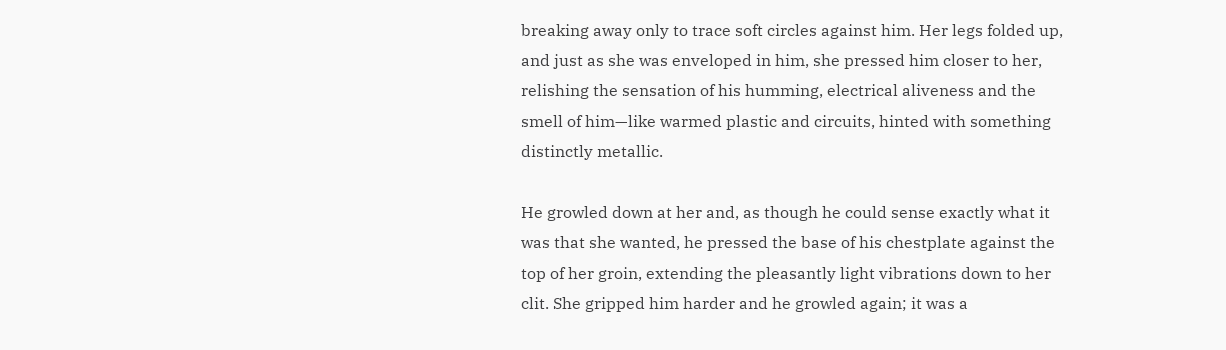breaking away only to trace soft circles against him. Her legs folded up, and just as she was enveloped in him, she pressed him closer to her, relishing the sensation of his humming, electrical aliveness and the smell of him—like warmed plastic and circuits, hinted with something distinctly metallic.

He growled down at her and, as though he could sense exactly what it was that she wanted, he pressed the base of his chestplate against the top of her groin, extending the pleasantly light vibrations down to her clit. She gripped him harder and he growled again; it was a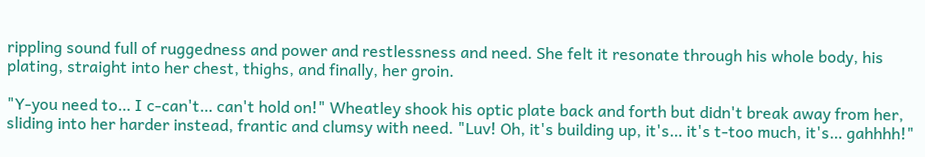rippling sound full of ruggedness and power and restlessness and need. She felt it resonate through his whole body, his plating, straight into her chest, thighs, and finally, her groin.

"Y-you need to… I c-can't… can't hold on!" Wheatley shook his optic plate back and forth but didn't break away from her, sliding into her harder instead, frantic and clumsy with need. "Luv! Oh, it's building up, it's… it's t-too much, it's… gahhhh!"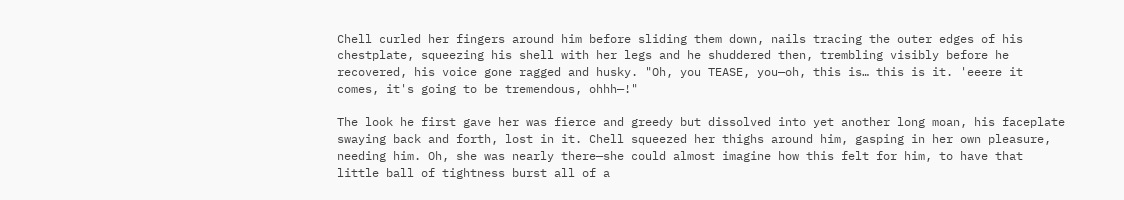Chell curled her fingers around him before sliding them down, nails tracing the outer edges of his chestplate, squeezing his shell with her legs and he shuddered then, trembling visibly before he recovered, his voice gone ragged and husky. "Oh, you TEASE, you—oh, this is… this is it. 'eeere it comes, it's going to be tremendous, ohhh—!"

The look he first gave her was fierce and greedy but dissolved into yet another long moan, his faceplate swaying back and forth, lost in it. Chell squeezed her thighs around him, gasping in her own pleasure, needing him. Oh, she was nearly there—she could almost imagine how this felt for him, to have that little ball of tightness burst all of a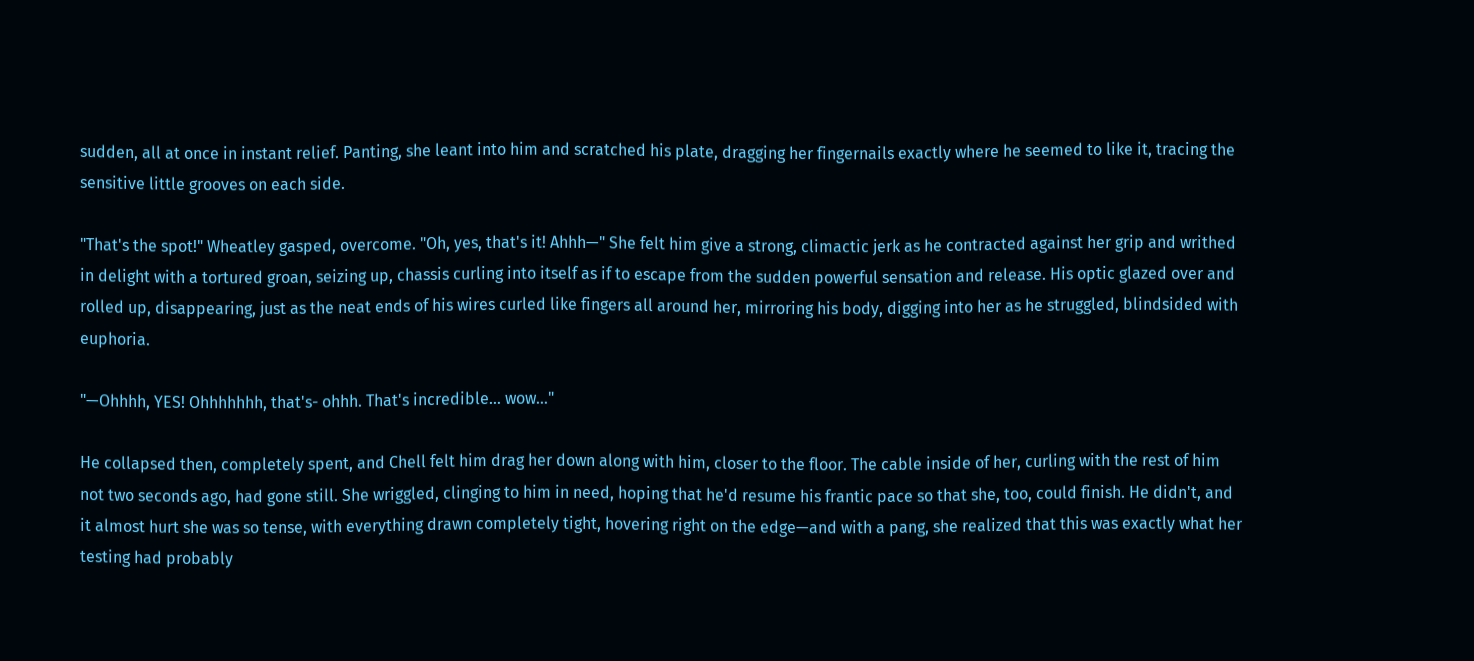sudden, all at once in instant relief. Panting, she leant into him and scratched his plate, dragging her fingernails exactly where he seemed to like it, tracing the sensitive little grooves on each side.

"That's the spot!" Wheatley gasped, overcome. "Oh, yes, that's it! Ahhh—" She felt him give a strong, climactic jerk as he contracted against her grip and writhed in delight with a tortured groan, seizing up, chassis curling into itself as if to escape from the sudden powerful sensation and release. His optic glazed over and rolled up, disappearing, just as the neat ends of his wires curled like fingers all around her, mirroring his body, digging into her as he struggled, blindsided with euphoria.

"—Ohhhh, YES! Ohhhhhhh, that's- ohhh. That's incredible… wow…"

He collapsed then, completely spent, and Chell felt him drag her down along with him, closer to the floor. The cable inside of her, curling with the rest of him not two seconds ago, had gone still. She wriggled, clinging to him in need, hoping that he'd resume his frantic pace so that she, too, could finish. He didn't, and it almost hurt she was so tense, with everything drawn completely tight, hovering right on the edge—and with a pang, she realized that this was exactly what her testing had probably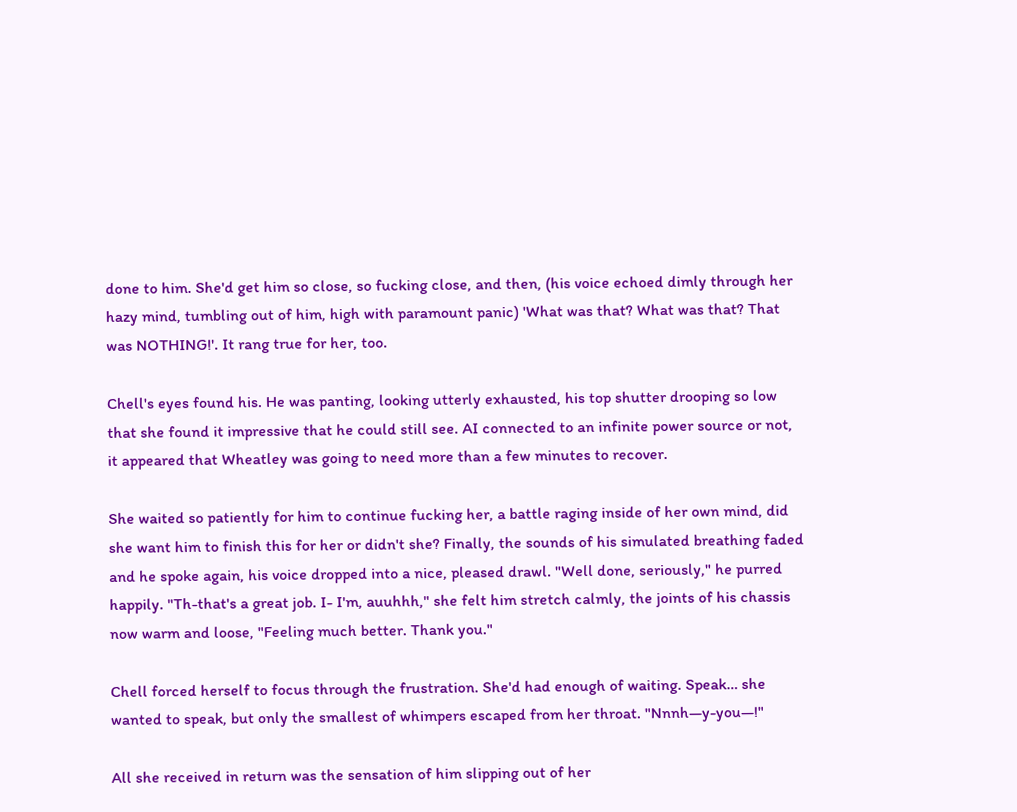done to him. She'd get him so close, so fucking close, and then, (his voice echoed dimly through her hazy mind, tumbling out of him, high with paramount panic) 'What was that? What was that? That was NOTHING!'. It rang true for her, too.

Chell's eyes found his. He was panting, looking utterly exhausted, his top shutter drooping so low that she found it impressive that he could still see. AI connected to an infinite power source or not, it appeared that Wheatley was going to need more than a few minutes to recover.

She waited so patiently for him to continue fucking her, a battle raging inside of her own mind, did she want him to finish this for her or didn't she? Finally, the sounds of his simulated breathing faded and he spoke again, his voice dropped into a nice, pleased drawl. "Well done, seriously," he purred happily. "Th-that's a great job. I- I'm, auuhhh," she felt him stretch calmly, the joints of his chassis now warm and loose, "Feeling much better. Thank you."

Chell forced herself to focus through the frustration. She'd had enough of waiting. Speak… she wanted to speak, but only the smallest of whimpers escaped from her throat. "Nnnh—y-you—!"

All she received in return was the sensation of him slipping out of her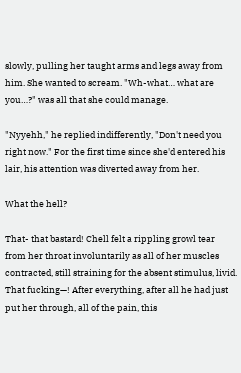slowly, pulling her taught arms and legs away from him. She wanted to scream. "Wh-what… what are you…?" was all that she could manage.

"Nyyehh," he replied indifferently, "Don't need you right now." For the first time since she'd entered his lair, his attention was diverted away from her.

What the hell?

That- that bastard! Chell felt a rippling growl tear from her throat involuntarily as all of her muscles contracted, still straining for the absent stimulus, livid. That fucking—! After everything, after all he had just put her through, all of the pain, this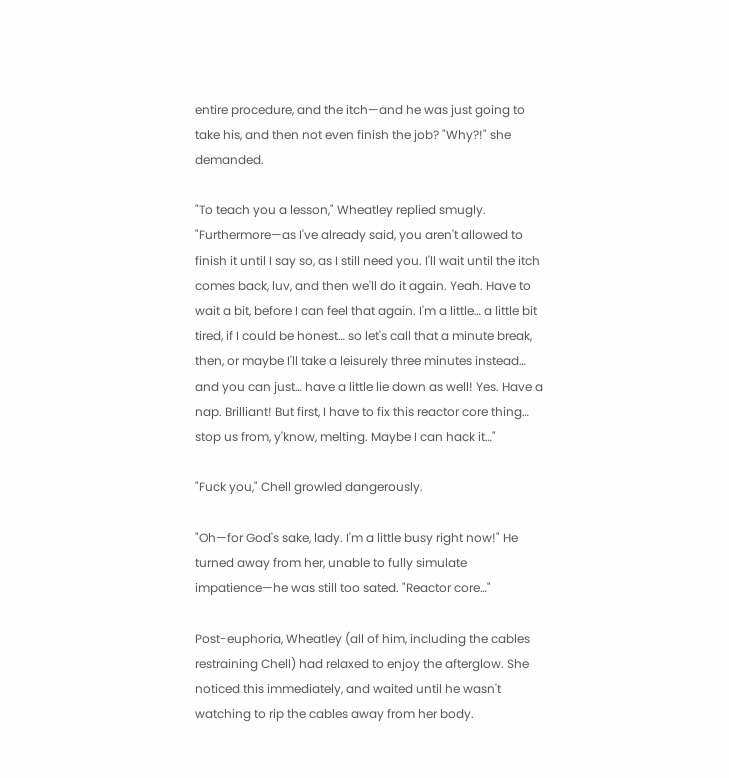entire procedure, and the itch—and he was just going to take his, and then not even finish the job? "Why?!" she demanded.

"To teach you a lesson," Wheatley replied smugly. "Furthermore—as I've already said, you aren't allowed to finish it until I say so, as I still need you. I'll wait until the itch comes back, luv, and then we'll do it again. Yeah. Have to wait a bit, before I can feel that again. I'm a little… a little bit tired, if I could be honest… so let's call that a minute break, then, or maybe I'll take a leisurely three minutes instead… and you can just… have a little lie down as well! Yes. Have a nap. Brilliant! But first, I have to fix this reactor core thing… stop us from, y'know, melting. Maybe I can hack it…"

"Fuck you," Chell growled dangerously.

"Oh—for God's sake, lady. I'm a little busy right now!" He turned away from her, unable to fully simulate impatience—he was still too sated. "Reactor core…"

Post-euphoria, Wheatley (all of him, including the cables restraining Chell) had relaxed to enjoy the afterglow. She noticed this immediately, and waited until he wasn't watching to rip the cables away from her body.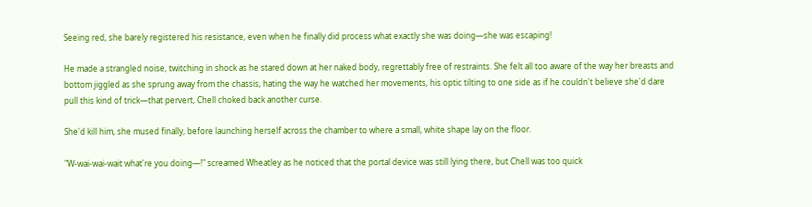Seeing red, she barely registered his resistance, even when he finally did process what exactly she was doing—she was escaping!

He made a strangled noise, twitching in shock as he stared down at her naked body, regrettably free of restraints. She felt all too aware of the way her breasts and bottom jiggled as she sprung away from the chassis, hating the way he watched her movements, his optic tilting to one side as if he couldn't believe she'd dare pull this kind of trick—that pervert, Chell choked back another curse.

She'd kill him, she mused finally, before launching herself across the chamber to where a small, white shape lay on the floor.

"W-wai-wai-wait what're you doing—!" screamed Wheatley as he noticed that the portal device was still lying there, but Chell was too quick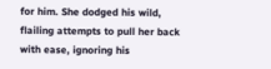for him. She dodged his wild, flailing attempts to pull her back with ease, ignoring his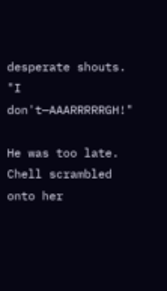desperate shouts. "I don't—AAARRRRRGH!"

He was too late. Chell scrambled onto her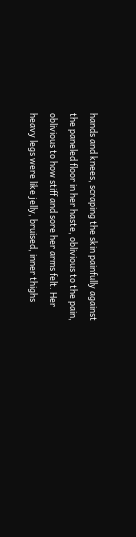hands and knees, scraping the skin painfully against the paneled floor in her haste, oblivious to the pain, oblivious to how stiff and sore her arms felt. Her heavy legs were like jelly, bruised, inner thighs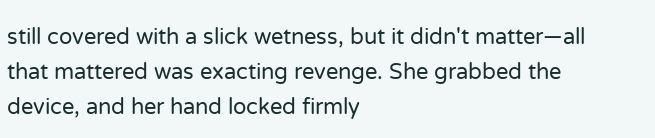still covered with a slick wetness, but it didn't matter—all that mattered was exacting revenge. She grabbed the device, and her hand locked firmly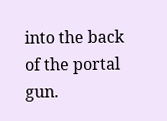into the back of the portal gun.